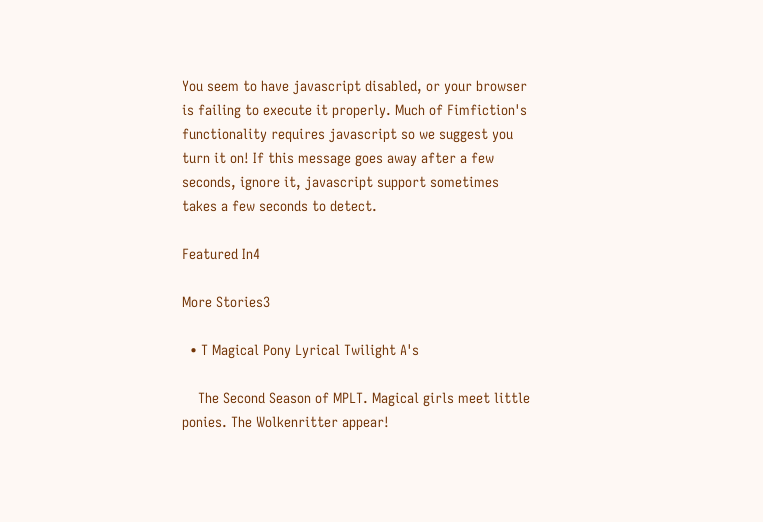You seem to have javascript disabled, or your browser is failing to execute it properly. Much of Fimfiction's functionality requires javascript so we suggest you turn it on! If this message goes away after a few seconds, ignore it, javascript support sometimes takes a few seconds to detect.

Featured In4

More Stories3

  • T Magical Pony Lyrical Twilight A's

    The Second Season of MPLT. Magical girls meet little ponies. The Wolkenritter appear!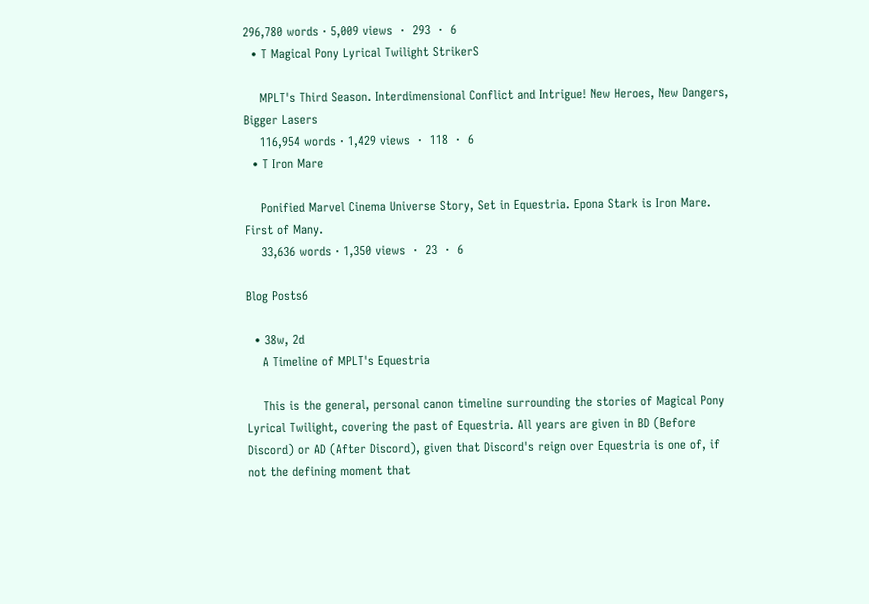296,780 words · 5,009 views  ·  293  ·  6
  • T Magical Pony Lyrical Twilight StrikerS

    MPLT's Third Season. Interdimensional Conflict and Intrigue! New Heroes, New Dangers, Bigger Lasers
    116,954 words · 1,429 views  ·  118  ·  6
  • T Iron Mare

    Ponified Marvel Cinema Universe Story, Set in Equestria. Epona Stark is Iron Mare. First of Many.
    33,636 words · 1,350 views  ·  23  ·  6

Blog Posts6

  • 38w, 2d
    A Timeline of MPLT's Equestria

    This is the general, personal canon timeline surrounding the stories of Magical Pony Lyrical Twilight, covering the past of Equestria. All years are given in BD (Before Discord) or AD (After Discord), given that Discord's reign over Equestria is one of, if not the defining moment that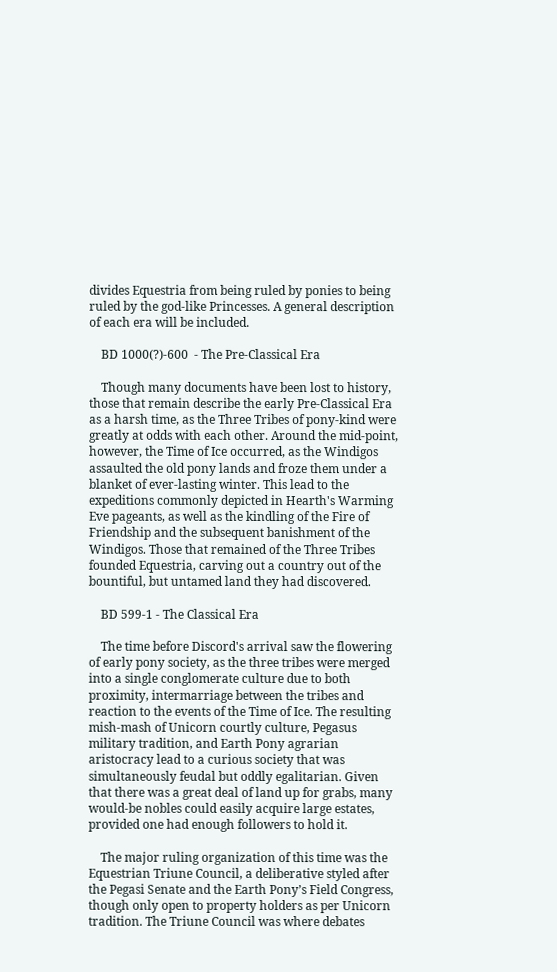divides Equestria from being ruled by ponies to being ruled by the god-like Princesses. A general description of each era will be included.

    BD 1000(?)-600  - The Pre-Classical Era

    Though many documents have been lost to history, those that remain describe the early Pre-Classical Era as a harsh time, as the Three Tribes of pony-kind were greatly at odds with each other. Around the mid-point, however, the Time of Ice occurred, as the Windigos assaulted the old pony lands and froze them under a blanket of ever-lasting winter. This lead to the expeditions commonly depicted in Hearth's Warming Eve pageants, as well as the kindling of the Fire of Friendship and the subsequent banishment of the Windigos. Those that remained of the Three Tribes founded Equestria, carving out a country out of the bountiful, but untamed land they had discovered.

    BD 599-1 - The Classical Era

    The time before Discord's arrival saw the flowering of early pony society, as the three tribes were merged into a single conglomerate culture due to both proximity, intermarriage between the tribes and reaction to the events of the Time of Ice. The resulting mish-mash of Unicorn courtly culture, Pegasus military tradition, and Earth Pony agrarian aristocracy lead to a curious society that was simultaneously feudal but oddly egalitarian. Given that there was a great deal of land up for grabs, many would-be nobles could easily acquire large estates, provided one had enough followers to hold it.

    The major ruling organization of this time was the Equestrian Triune Council, a deliberative styled after the Pegasi Senate and the Earth Pony’s Field Congress, though only open to property holders as per Unicorn tradition. The Triune Council was where debates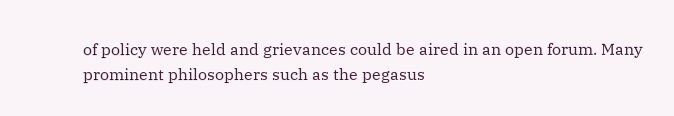of policy were held and grievances could be aired in an open forum. Many prominent philosophers such as the pegasus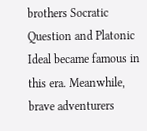brothers Socratic Question and Platonic Ideal became famous in this era. Meanwhile, brave adventurers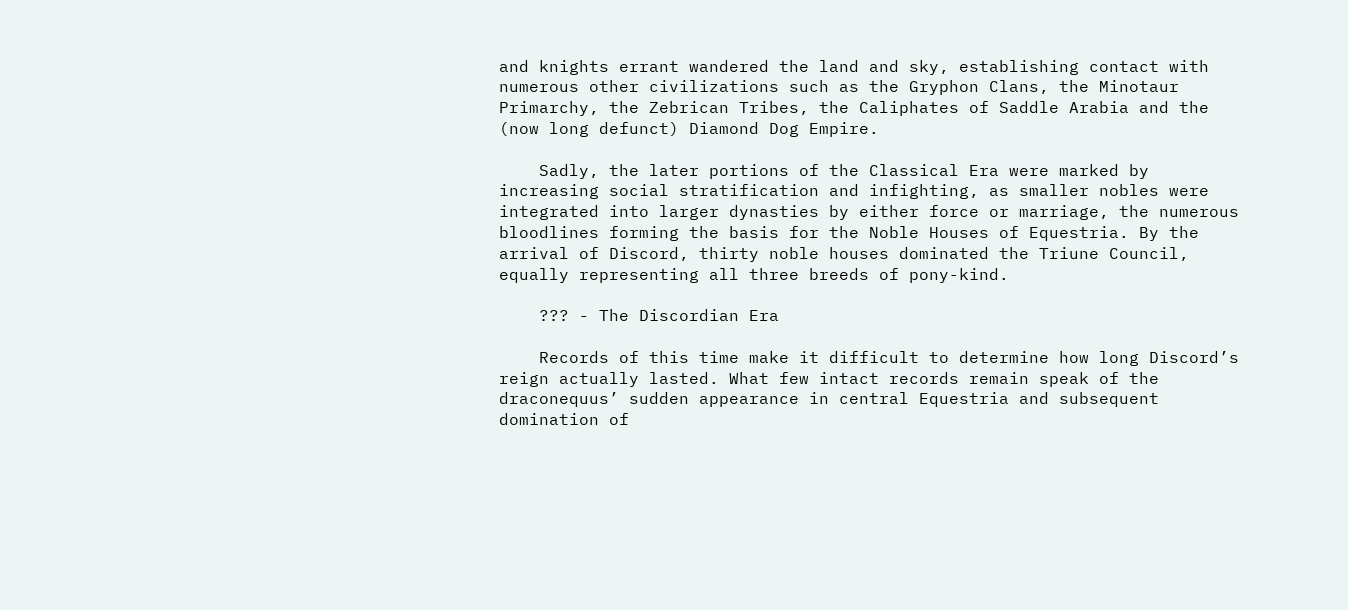and knights errant wandered the land and sky, establishing contact with numerous other civilizations such as the Gryphon Clans, the Minotaur Primarchy, the Zebrican Tribes, the Caliphates of Saddle Arabia and the (now long defunct) Diamond Dog Empire.

    Sadly, the later portions of the Classical Era were marked by increasing social stratification and infighting, as smaller nobles were integrated into larger dynasties by either force or marriage, the numerous bloodlines forming the basis for the Noble Houses of Equestria. By the arrival of Discord, thirty noble houses dominated the Triune Council, equally representing all three breeds of pony-kind.

    ??? - The Discordian Era

    Records of this time make it difficult to determine how long Discord’s reign actually lasted. What few intact records remain speak of the draconequus’ sudden appearance in central Equestria and subsequent domination of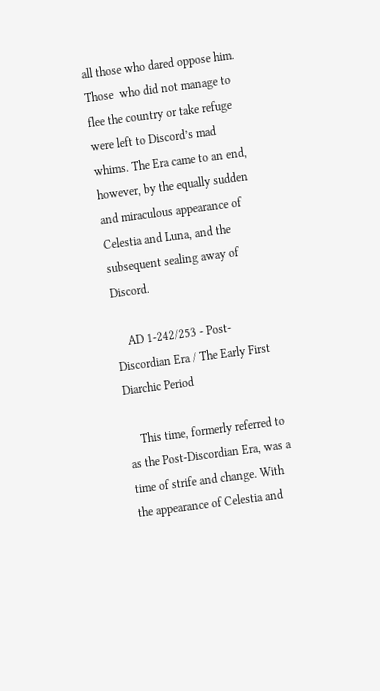all those who dared oppose him. Those  who did not manage to flee the country or take refuge were left to Discord’s mad whims. The Era came to an end, however, by the equally sudden and miraculous appearance of Celestia and Luna, and the subsequent sealing away of Discord.

    AD 1-242/253 - Post-Discordian Era / The Early First Diarchic Period

    This time, formerly referred to as the Post-Discordian Era, was a time of strife and change. With the appearance of Celestia and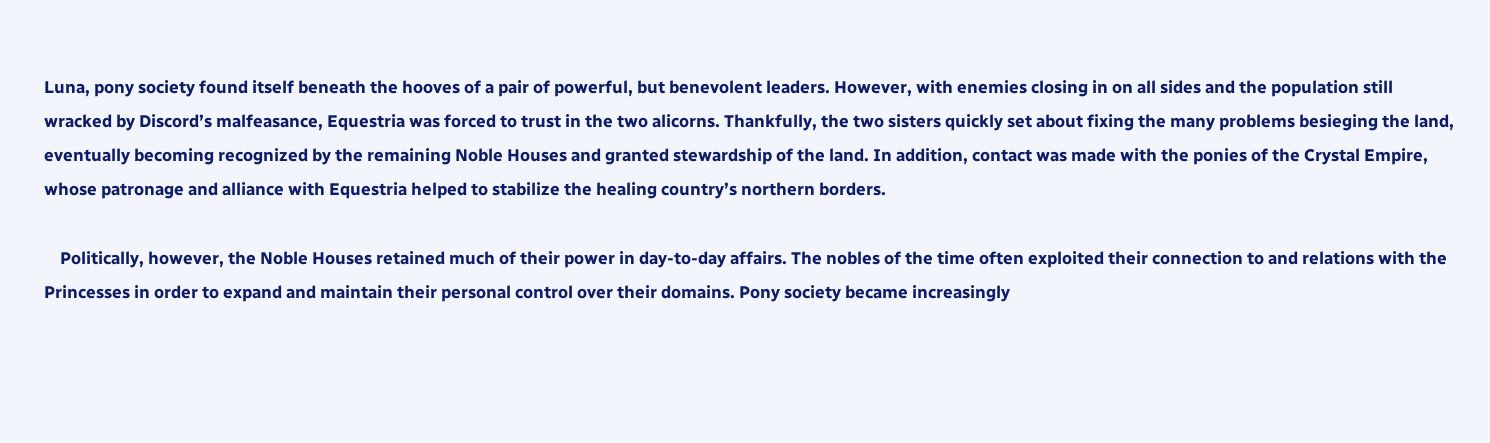Luna, pony society found itself beneath the hooves of a pair of powerful, but benevolent leaders. However, with enemies closing in on all sides and the population still wracked by Discord’s malfeasance, Equestria was forced to trust in the two alicorns. Thankfully, the two sisters quickly set about fixing the many problems besieging the land, eventually becoming recognized by the remaining Noble Houses and granted stewardship of the land. In addition, contact was made with the ponies of the Crystal Empire, whose patronage and alliance with Equestria helped to stabilize the healing country’s northern borders.

    Politically, however, the Noble Houses retained much of their power in day-to-day affairs. The nobles of the time often exploited their connection to and relations with the Princesses in order to expand and maintain their personal control over their domains. Pony society became increasingly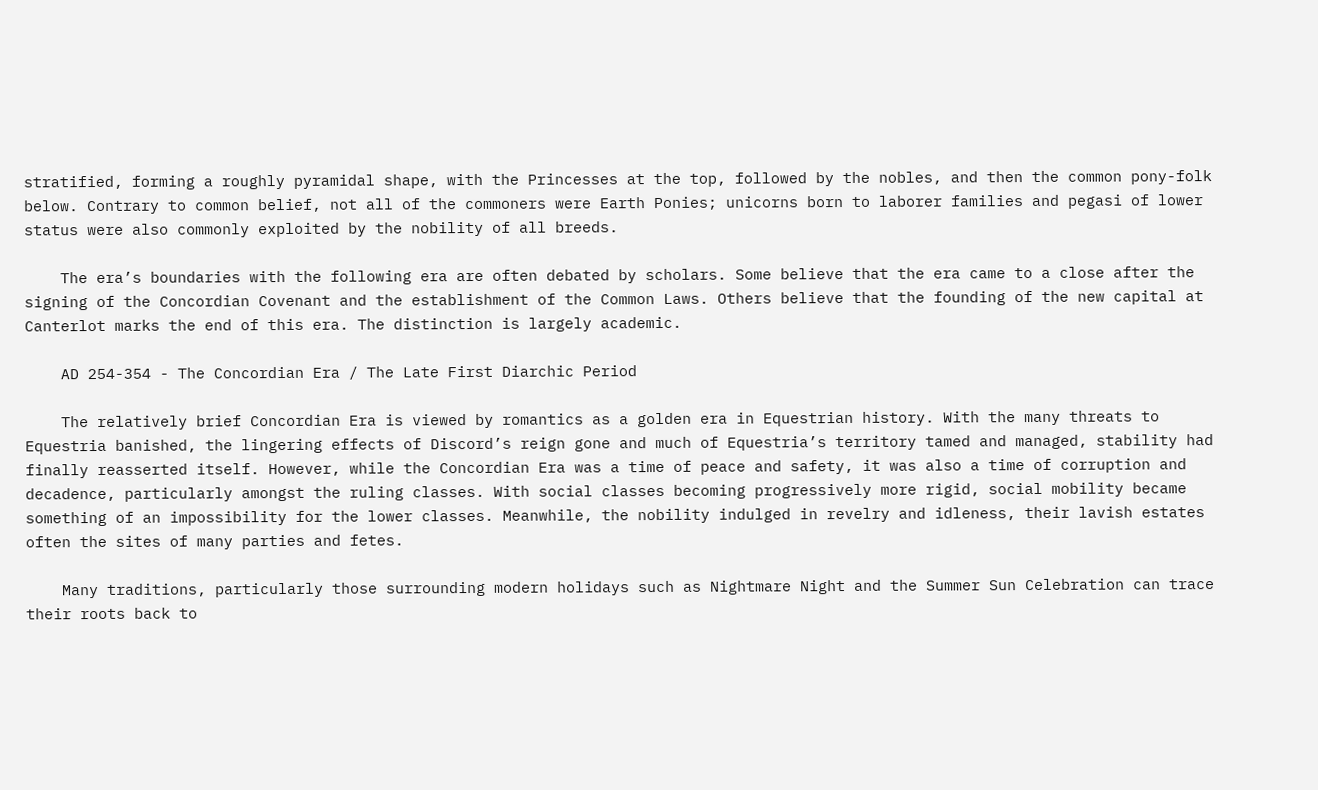stratified, forming a roughly pyramidal shape, with the Princesses at the top, followed by the nobles, and then the common pony-folk below. Contrary to common belief, not all of the commoners were Earth Ponies; unicorns born to laborer families and pegasi of lower status were also commonly exploited by the nobility of all breeds.

    The era’s boundaries with the following era are often debated by scholars. Some believe that the era came to a close after the signing of the Concordian Covenant and the establishment of the Common Laws. Others believe that the founding of the new capital at Canterlot marks the end of this era. The distinction is largely academic.

    AD 254-354 - The Concordian Era / The Late First Diarchic Period

    The relatively brief Concordian Era is viewed by romantics as a golden era in Equestrian history. With the many threats to Equestria banished, the lingering effects of Discord’s reign gone and much of Equestria’s territory tamed and managed, stability had finally reasserted itself. However, while the Concordian Era was a time of peace and safety, it was also a time of corruption and decadence, particularly amongst the ruling classes. With social classes becoming progressively more rigid, social mobility became something of an impossibility for the lower classes. Meanwhile, the nobility indulged in revelry and idleness, their lavish estates often the sites of many parties and fetes.

    Many traditions, particularly those surrounding modern holidays such as Nightmare Night and the Summer Sun Celebration can trace their roots back to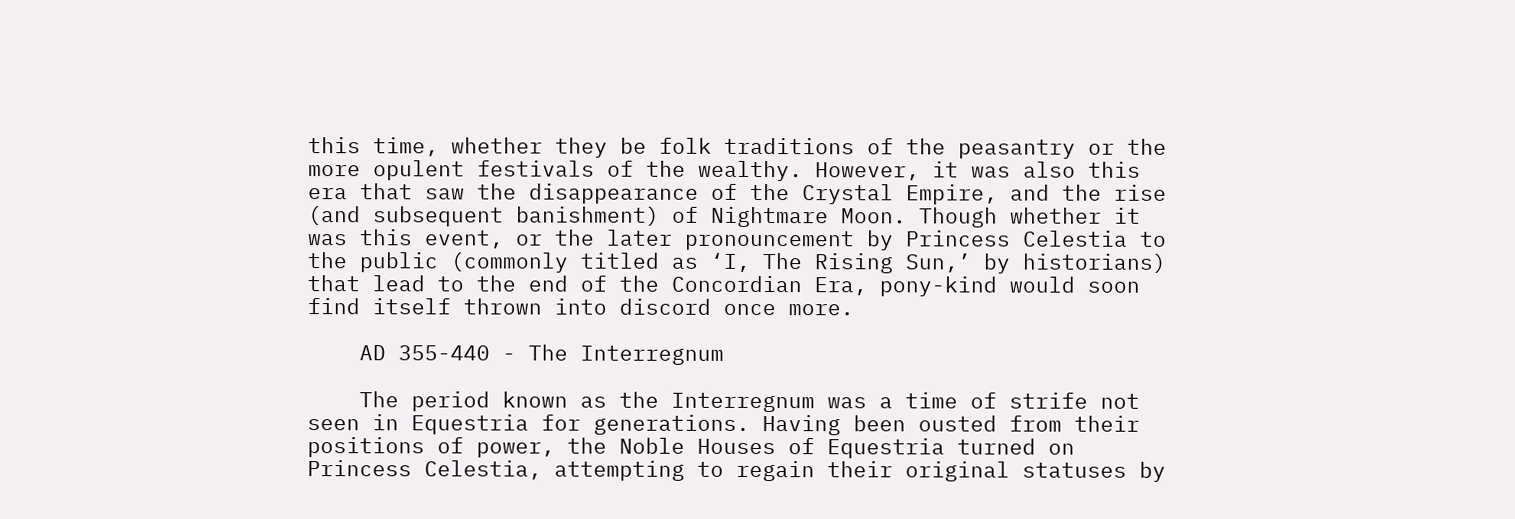this time, whether they be folk traditions of the peasantry or the more opulent festivals of the wealthy. However, it was also this era that saw the disappearance of the Crystal Empire, and the rise (and subsequent banishment) of Nightmare Moon. Though whether it was this event, or the later pronouncement by Princess Celestia to the public (commonly titled as ‘I, The Rising Sun,’ by historians) that lead to the end of the Concordian Era, pony-kind would soon find itself thrown into discord once more.

    AD 355-440 - The Interregnum

    The period known as the Interregnum was a time of strife not seen in Equestria for generations. Having been ousted from their positions of power, the Noble Houses of Equestria turned on Princess Celestia, attempting to regain their original statuses by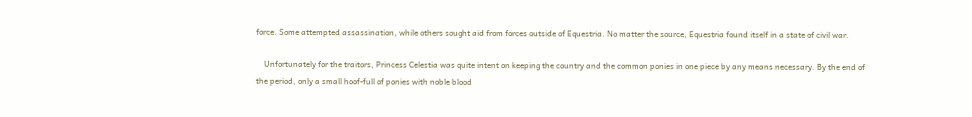force. Some attempted assassination, while others sought aid from forces outside of Equestria. No matter the source, Equestria found itself in a state of civil war.

    Unfortunately for the traitors, Princess Celestia was quite intent on keeping the country and the common ponies in one piece by any means necessary. By the end of the period, only a small hoof-full of ponies with noble blood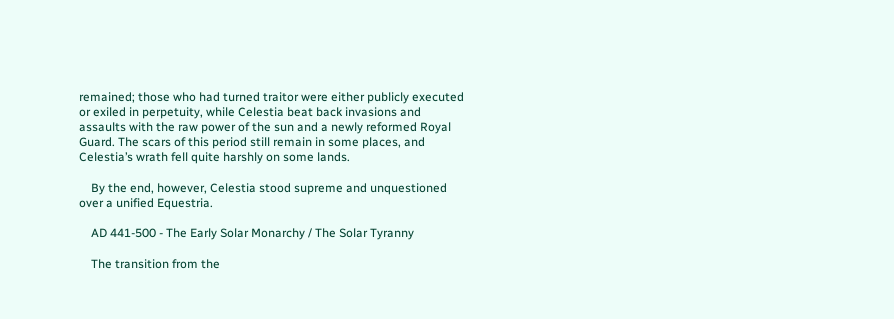remained; those who had turned traitor were either publicly executed or exiled in perpetuity, while Celestia beat back invasions and assaults with the raw power of the sun and a newly reformed Royal Guard. The scars of this period still remain in some places, and Celestia’s wrath fell quite harshly on some lands.

    By the end, however, Celestia stood supreme and unquestioned over a unified Equestria.

    AD 441-500 - The Early Solar Monarchy / The Solar Tyranny

    The transition from the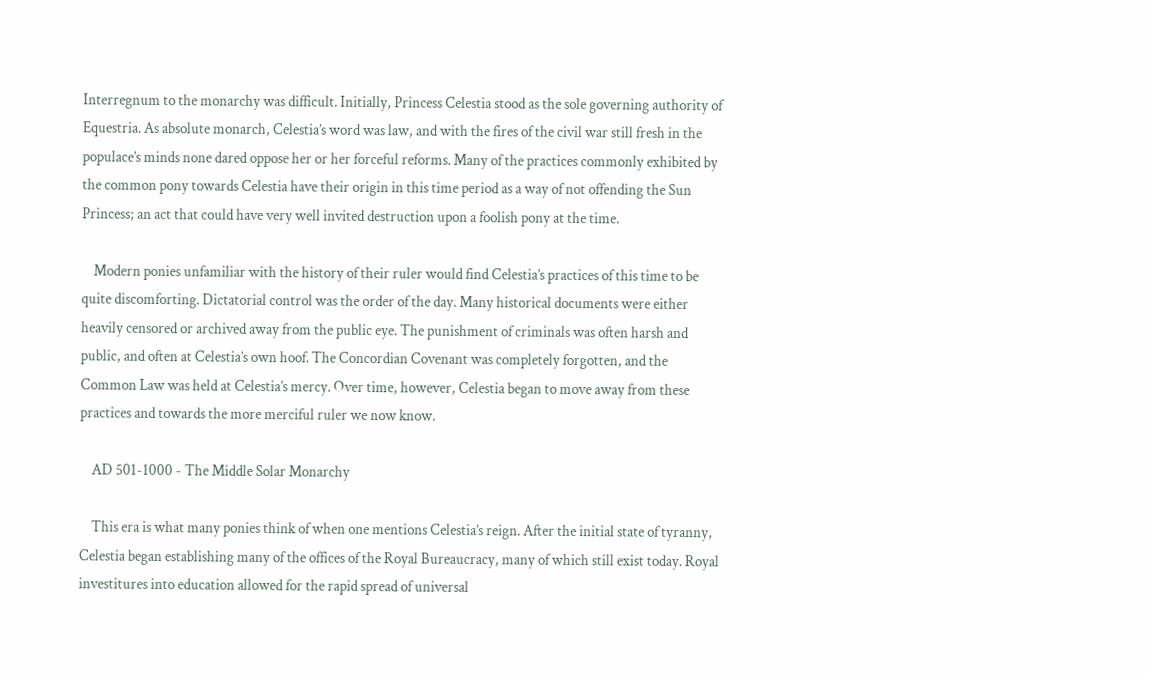Interregnum to the monarchy was difficult. Initially, Princess Celestia stood as the sole governing authority of Equestria. As absolute monarch, Celestia’s word was law, and with the fires of the civil war still fresh in the populace’s minds none dared oppose her or her forceful reforms. Many of the practices commonly exhibited by the common pony towards Celestia have their origin in this time period as a way of not offending the Sun Princess; an act that could have very well invited destruction upon a foolish pony at the time.

    Modern ponies unfamiliar with the history of their ruler would find Celestia’s practices of this time to be quite discomforting. Dictatorial control was the order of the day. Many historical documents were either heavily censored or archived away from the public eye. The punishment of criminals was often harsh and public, and often at Celestia’s own hoof. The Concordian Covenant was completely forgotten, and the Common Law was held at Celestia’s mercy. Over time, however, Celestia began to move away from these practices and towards the more merciful ruler we now know.

    AD 501-1000 - The Middle Solar Monarchy

    This era is what many ponies think of when one mentions Celestia’s reign. After the initial state of tyranny, Celestia began establishing many of the offices of the Royal Bureaucracy, many of which still exist today. Royal investitures into education allowed for the rapid spread of universal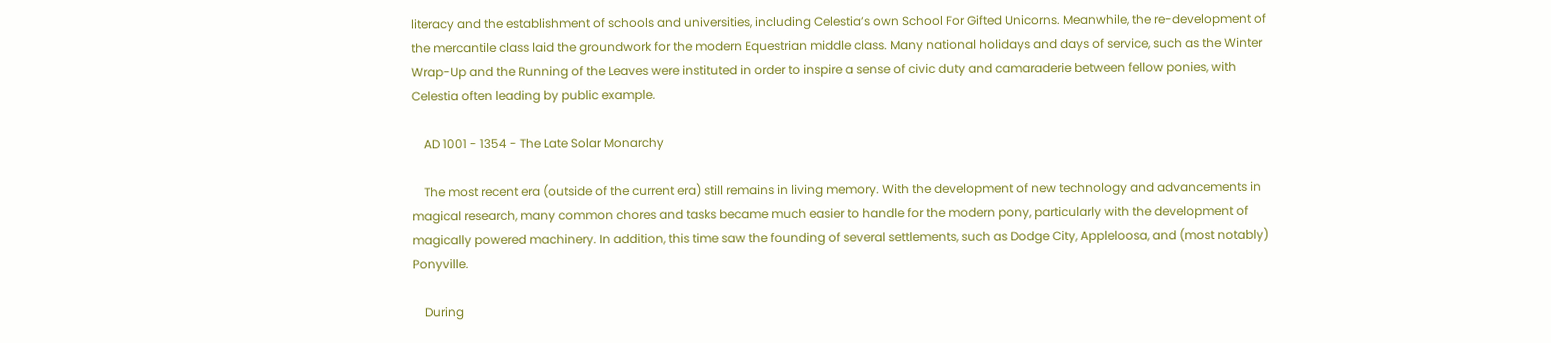literacy and the establishment of schools and universities, including Celestia’s own School For Gifted Unicorns. Meanwhile, the re-development of the mercantile class laid the groundwork for the modern Equestrian middle class. Many national holidays and days of service, such as the Winter Wrap-Up and the Running of the Leaves were instituted in order to inspire a sense of civic duty and camaraderie between fellow ponies, with Celestia often leading by public example.

    AD 1001 - 1354 - The Late Solar Monarchy

    The most recent era (outside of the current era) still remains in living memory. With the development of new technology and advancements in magical research, many common chores and tasks became much easier to handle for the modern pony, particularly with the development of magically powered machinery. In addition, this time saw the founding of several settlements, such as Dodge City, Appleloosa, and (most notably) Ponyville.

    During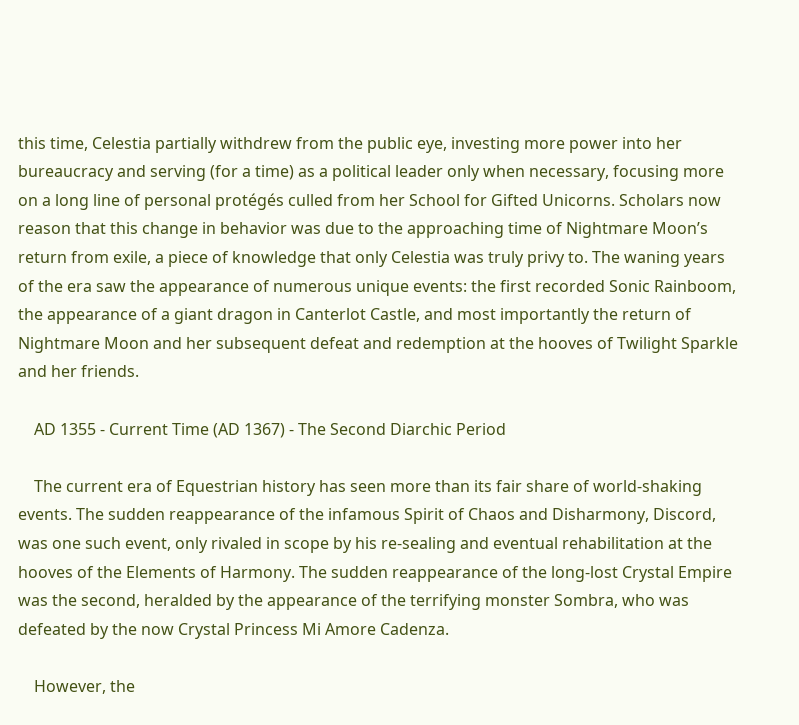this time, Celestia partially withdrew from the public eye, investing more power into her bureaucracy and serving (for a time) as a political leader only when necessary, focusing more on a long line of personal protégés culled from her School for Gifted Unicorns. Scholars now reason that this change in behavior was due to the approaching time of Nightmare Moon’s return from exile, a piece of knowledge that only Celestia was truly privy to. The waning years of the era saw the appearance of numerous unique events: the first recorded Sonic Rainboom, the appearance of a giant dragon in Canterlot Castle, and most importantly the return of Nightmare Moon and her subsequent defeat and redemption at the hooves of Twilight Sparkle and her friends.

    AD 1355 - Current Time (AD 1367) - The Second Diarchic Period

    The current era of Equestrian history has seen more than its fair share of world-shaking events. The sudden reappearance of the infamous Spirit of Chaos and Disharmony, Discord, was one such event, only rivaled in scope by his re-sealing and eventual rehabilitation at the hooves of the Elements of Harmony. The sudden reappearance of the long-lost Crystal Empire was the second, heralded by the appearance of the terrifying monster Sombra, who was defeated by the now Crystal Princess Mi Amore Cadenza.

    However, the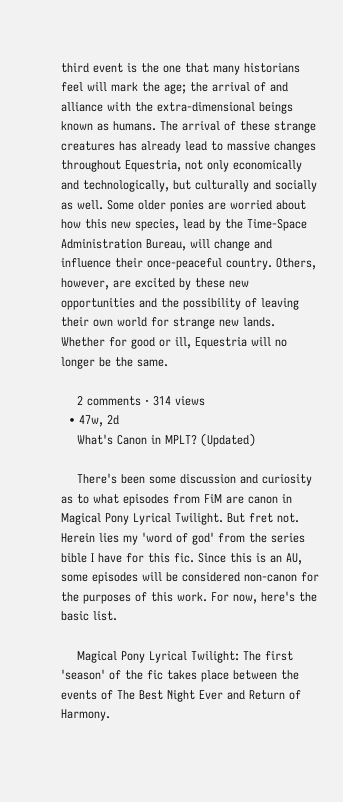third event is the one that many historians feel will mark the age; the arrival of and alliance with the extra-dimensional beings known as humans. The arrival of these strange creatures has already lead to massive changes throughout Equestria, not only economically and technologically, but culturally and socially as well. Some older ponies are worried about how this new species, lead by the Time-Space Administration Bureau, will change and influence their once-peaceful country. Others, however, are excited by these new opportunities and the possibility of leaving their own world for strange new lands. Whether for good or ill, Equestria will no longer be the same.

    2 comments · 314 views
  • 47w, 2d
    What's Canon in MPLT? (Updated)

    There's been some discussion and curiosity as to what episodes from FiM are canon in Magical Pony Lyrical Twilight. But fret not. Herein lies my 'word of god' from the series bible I have for this fic. Since this is an AU, some episodes will be considered non-canon for the purposes of this work. For now, here's the basic list.

    Magical Pony Lyrical Twilight: The first 'season' of the fic takes place between the events of The Best Night Ever and Return of Harmony.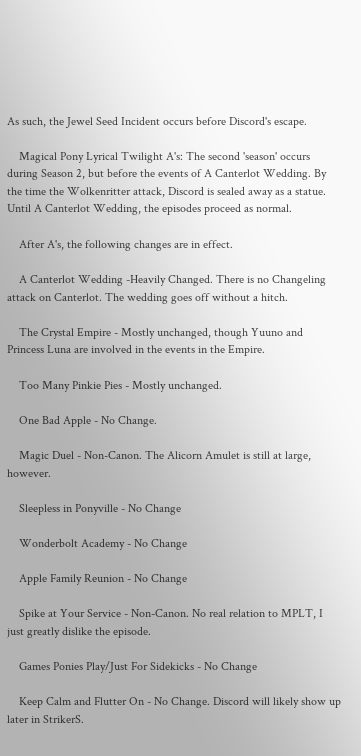As such, the Jewel Seed Incident occurs before Discord's escape.

    Magical Pony Lyrical Twilight A's: The second 'season' occurs during Season 2, but before the events of A Canterlot Wedding. By the time the Wolkenritter attack, Discord is sealed away as a statue. Until A Canterlot Wedding, the episodes proceed as normal.

    After A's, the following changes are in effect.

    A Canterlot Wedding -Heavily Changed. There is no Changeling attack on Canterlot. The wedding goes off without a hitch.

    The Crystal Empire - Mostly unchanged, though Yuuno and Princess Luna are involved in the events in the Empire.

    Too Many Pinkie Pies - Mostly unchanged.

    One Bad Apple - No Change.

    Magic Duel - Non-Canon. The Alicorn Amulet is still at large, however.

    Sleepless in Ponyville - No Change

    Wonderbolt Academy - No Change

    Apple Family Reunion - No Change

    Spike at Your Service - Non-Canon. No real relation to MPLT, I just greatly dislike the episode.

    Games Ponies Play/Just For Sidekicks - No Change

    Keep Calm and Flutter On - No Change. Discord will likely show up later in StrikerS.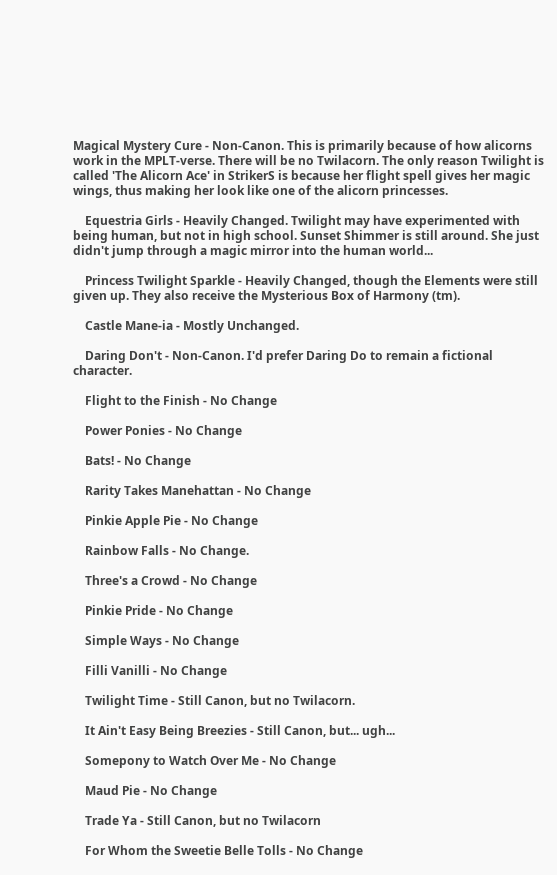Magical Mystery Cure - Non-Canon. This is primarily because of how alicorns work in the MPLT-verse. There will be no Twilacorn. The only reason Twilight is called 'The Alicorn Ace' in StrikerS is because her flight spell gives her magic wings, thus making her look like one of the alicorn princesses.

    Equestria Girls - Heavily Changed. Twilight may have experimented with being human, but not in high school. Sunset Shimmer is still around. She just didn't jump through a magic mirror into the human world...

    Princess Twilight Sparkle - Heavily Changed, though the Elements were still given up. They also receive the Mysterious Box of Harmony (tm).

    Castle Mane-ia - Mostly Unchanged.

    Daring Don't - Non-Canon. I'd prefer Daring Do to remain a fictional character.

    Flight to the Finish - No Change

    Power Ponies - No Change

    Bats! - No Change

    Rarity Takes Manehattan - No Change

    Pinkie Apple Pie - No Change

    Rainbow Falls - No Change.

    Three's a Crowd - No Change

    Pinkie Pride - No Change

    Simple Ways - No Change

    Filli Vanilli - No Change

    Twilight Time - Still Canon, but no Twilacorn.

    It Ain't Easy Being Breezies - Still Canon, but... ugh...

    Somepony to Watch Over Me - No Change

    Maud Pie - No Change

    Trade Ya - Still Canon, but no Twilacorn

    For Whom the Sweetie Belle Tolls - No Change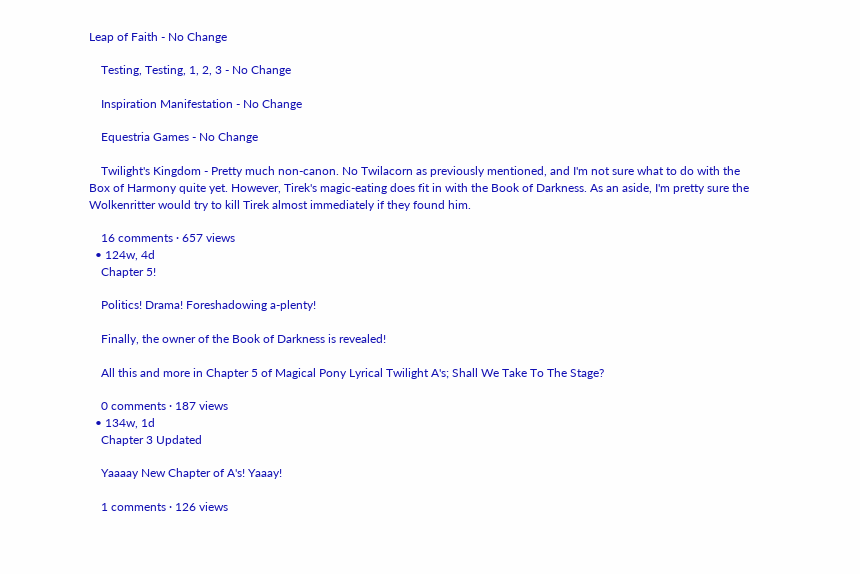Leap of Faith - No Change

    Testing, Testing, 1, 2, 3 - No Change

    Inspiration Manifestation - No Change

    Equestria Games - No Change

    Twilight's Kingdom - Pretty much non-canon. No Twilacorn as previously mentioned, and I'm not sure what to do with the Box of Harmony quite yet. However, Tirek's magic-eating does fit in with the Book of Darkness. As an aside, I'm pretty sure the Wolkenritter would try to kill Tirek almost immediately if they found him.

    16 comments · 657 views
  • 124w, 4d
    Chapter 5!

    Politics! Drama! Foreshadowing a-plenty!

    Finally, the owner of the Book of Darkness is revealed!

    All this and more in Chapter 5 of Magical Pony Lyrical Twilight A's; Shall We Take To The Stage?

    0 comments · 187 views
  • 134w, 1d
    Chapter 3 Updated

    Yaaaay New Chapter of A's! Yaaay!

    1 comments · 126 views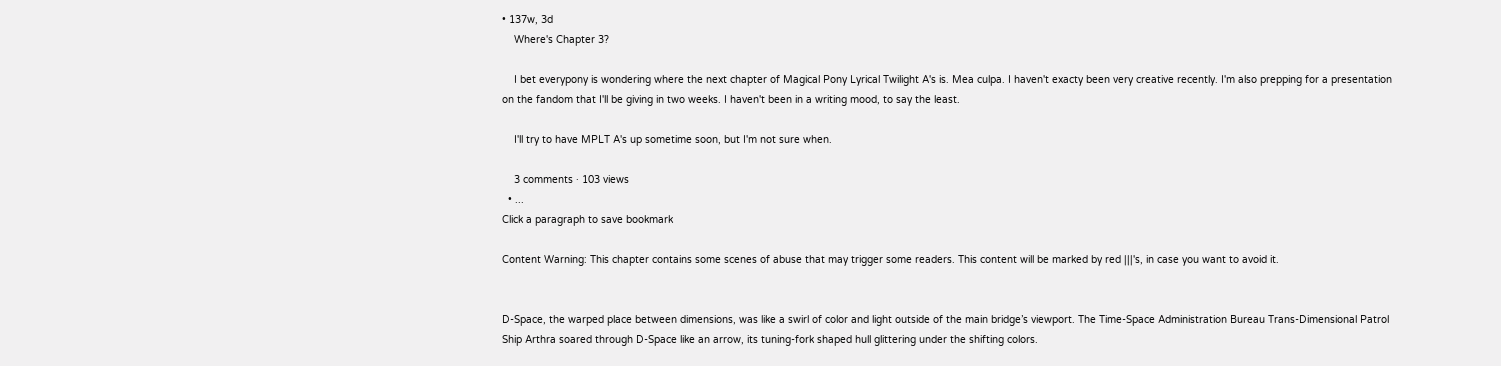• 137w, 3d
    Where's Chapter 3?

    I bet everypony is wondering where the next chapter of Magical Pony Lyrical Twilight A's is. Mea culpa. I haven't exacty been very creative recently. I'm also prepping for a presentation on the fandom that I'll be giving in two weeks. I haven't been in a writing mood, to say the least.

    I'll try to have MPLT A's up sometime soon, but I'm not sure when.

    3 comments · 103 views
  • ...
Click a paragraph to save bookmark

Content Warning: This chapter contains some scenes of abuse that may trigger some readers. This content will be marked by red |||'s, in case you want to avoid it.


D-Space, the warped place between dimensions, was like a swirl of color and light outside of the main bridge’s viewport. The Time-Space Administration Bureau Trans-Dimensional Patrol Ship Arthra soared through D-Space like an arrow, its tuning-fork shaped hull glittering under the shifting colors.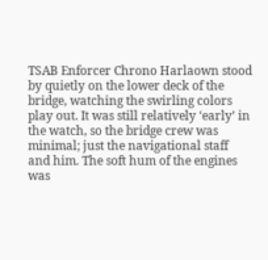TSAB Enforcer Chrono Harlaown stood by quietly on the lower deck of the bridge, watching the swirling colors play out. It was still relatively ‘early’ in the watch, so the bridge crew was minimal; just the navigational staff and him. The soft hum of the engines was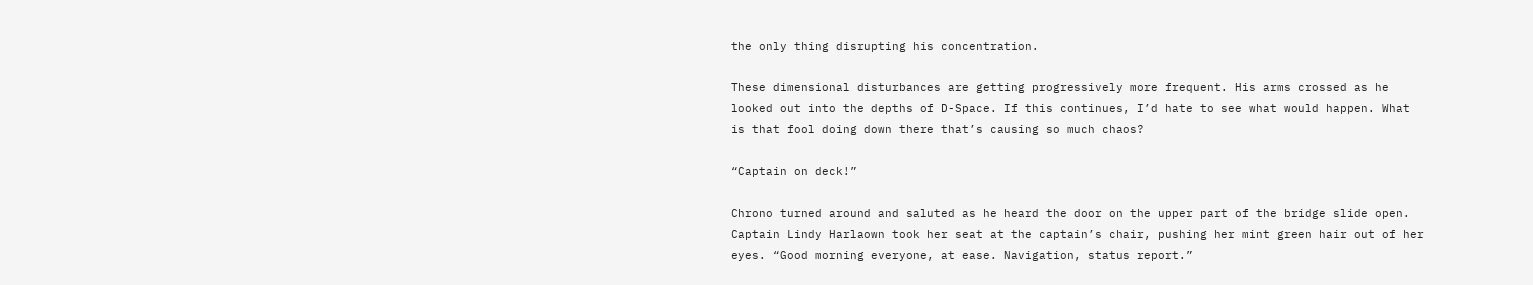the only thing disrupting his concentration.

These dimensional disturbances are getting progressively more frequent. His arms crossed as he looked out into the depths of D-Space. If this continues, I’d hate to see what would happen. What is that fool doing down there that’s causing so much chaos?

“Captain on deck!”

Chrono turned around and saluted as he heard the door on the upper part of the bridge slide open. Captain Lindy Harlaown took her seat at the captain’s chair, pushing her mint green hair out of her eyes. “Good morning everyone, at ease. Navigation, status report.”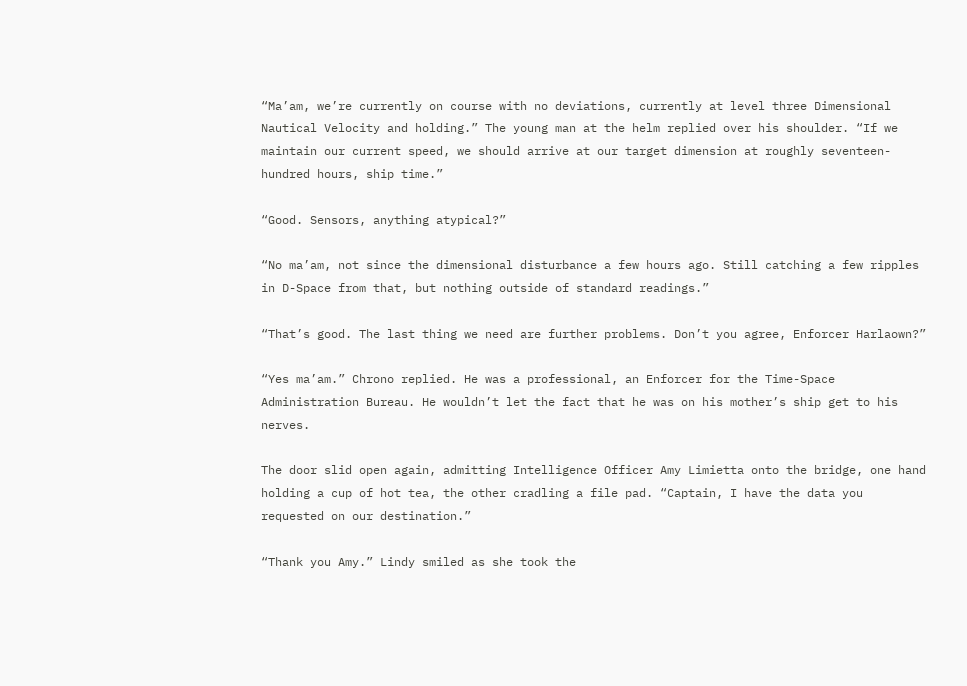“Ma’am, we’re currently on course with no deviations, currently at level three Dimensional Nautical Velocity and holding.” The young man at the helm replied over his shoulder. “If we maintain our current speed, we should arrive at our target dimension at roughly seventeen-hundred hours, ship time.”

“Good. Sensors, anything atypical?”

“No ma’am, not since the dimensional disturbance a few hours ago. Still catching a few ripples in D-Space from that, but nothing outside of standard readings.”

“That’s good. The last thing we need are further problems. Don’t you agree, Enforcer Harlaown?”

“Yes ma’am.” Chrono replied. He was a professional, an Enforcer for the Time-Space Administration Bureau. He wouldn’t let the fact that he was on his mother’s ship get to his nerves.

The door slid open again, admitting Intelligence Officer Amy Limietta onto the bridge, one hand holding a cup of hot tea, the other cradling a file pad. “Captain, I have the data you requested on our destination.”

“Thank you Amy.” Lindy smiled as she took the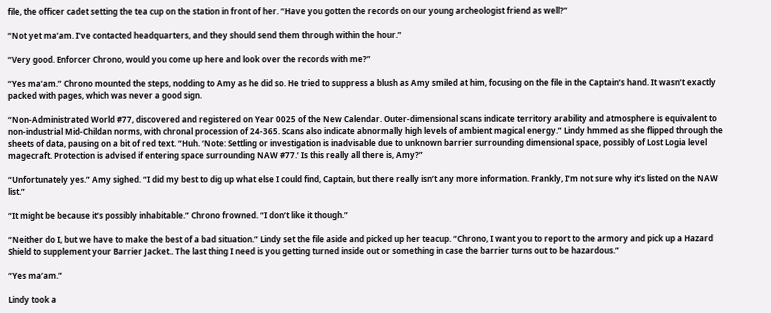file, the officer cadet setting the tea cup on the station in front of her. “Have you gotten the records on our young archeologist friend as well?”

“Not yet ma’am. I’ve contacted headquarters, and they should send them through within the hour.”

“Very good. Enforcer Chrono, would you come up here and look over the records with me?”

“Yes ma’am.” Chrono mounted the steps, nodding to Amy as he did so. He tried to suppress a blush as Amy smiled at him, focusing on the file in the Captain’s hand. It wasn’t exactly packed with pages, which was never a good sign.

“Non-Administrated World #77, discovered and registered on Year 0025 of the New Calendar. Outer-dimensional scans indicate territory arability and atmosphere is equivalent to non-industrial Mid-Childan norms, with chronal procession of 24-365. Scans also indicate abnormally high levels of ambient magical energy.” Lindy hmmed as she flipped through the sheets of data, pausing on a bit of red text. “Huh. ‘Note: Settling or investigation is inadvisable due to unknown barrier surrounding dimensional space, possibly of Lost Logia level magecraft. Protection is advised if entering space surrounding NAW #77.’ Is this really all there is, Amy?”

“Unfortunately yes.” Amy sighed. “I did my best to dig up what else I could find, Captain, but there really isn’t any more information. Frankly, I’m not sure why it’s listed on the NAW list.”

“It might be because it’s possibly inhabitable.” Chrono frowned. “I don’t like it though.”

“Neither do I, but we have to make the best of a bad situation.” Lindy set the file aside and picked up her teacup. “Chrono, I want you to report to the armory and pick up a Hazard Shield to supplement your Barrier Jacket.. The last thing I need is you getting turned inside out or something in case the barrier turns out to be hazardous.”

“Yes ma’am.”

Lindy took a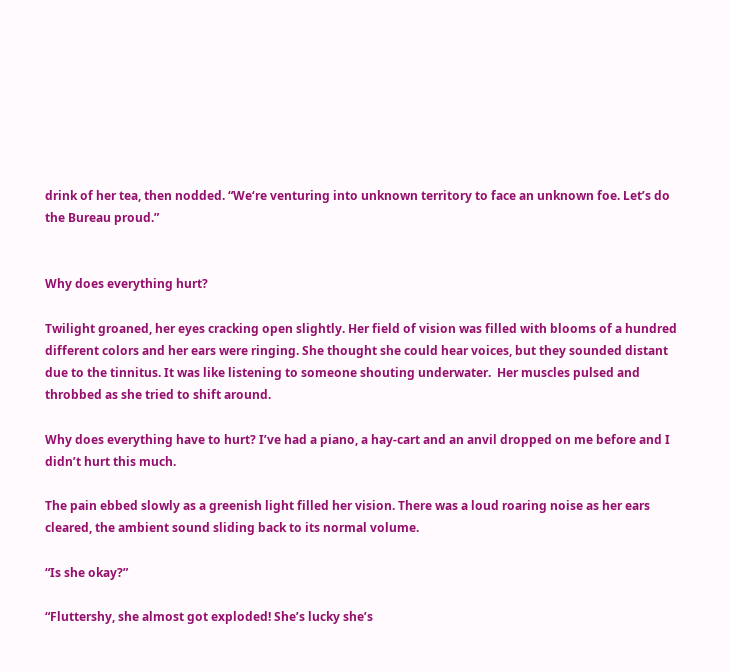drink of her tea, then nodded. “We‘re venturing into unknown territory to face an unknown foe. Let’s do the Bureau proud.”


Why does everything hurt?

Twilight groaned, her eyes cracking open slightly. Her field of vision was filled with blooms of a hundred different colors and her ears were ringing. She thought she could hear voices, but they sounded distant due to the tinnitus. It was like listening to someone shouting underwater.  Her muscles pulsed and throbbed as she tried to shift around.

Why does everything have to hurt? I’ve had a piano, a hay-cart and an anvil dropped on me before and I didn’t hurt this much.

The pain ebbed slowly as a greenish light filled her vision. There was a loud roaring noise as her ears cleared, the ambient sound sliding back to its normal volume.

“Is she okay?”

“Fluttershy, she almost got exploded! She’s lucky she’s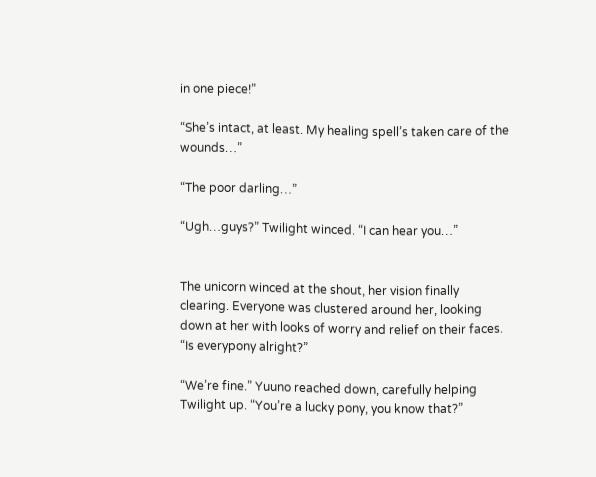in one piece!”

“She’s intact, at least. My healing spell’s taken care of the wounds…”

“The poor darling…”

“Ugh…guys?” Twilight winced. “I can hear you…”


The unicorn winced at the shout, her vision finally clearing. Everyone was clustered around her, looking down at her with looks of worry and relief on their faces. “Is everypony alright?”

“We’re fine.” Yuuno reached down, carefully helping Twilight up. “You’re a lucky pony, you know that?”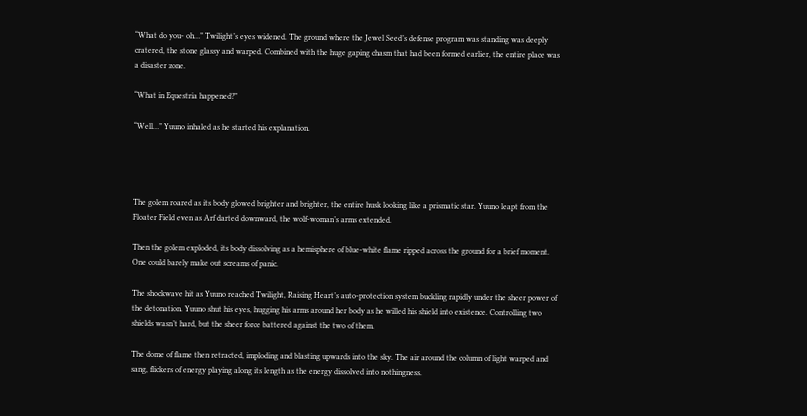“What do you- oh…” Twilight’s eyes widened. The ground where the Jewel Seed’s defense program was standing was deeply cratered, the stone glassy and warped. Combined with the huge gaping chasm that had been formed earlier, the entire place was a disaster zone.

“What in Equestria happened?”

“Well…” Yuuno inhaled as he started his explanation.




The golem roared as its body glowed brighter and brighter, the entire husk looking like a prismatic star. Yuuno leapt from the Floater Field even as Arf darted downward, the wolf-woman’s arms extended.

Then the golem exploded, its body dissolving as a hemisphere of blue-white flame ripped across the ground for a brief moment. One could barely make out screams of panic.

The shockwave hit as Yuuno reached Twilight, Raising Heart’s auto-protection system buckling rapidly under the sheer power of the detonation. Yuuno shut his eyes, hugging his arms around her body as he willed his shield into existence. Controlling two shields wasn’t hard, but the sheer force battered against the two of them.

The dome of flame then retracted, imploding and blasting upwards into the sky. The air around the column of light warped and sang, flickers of energy playing along its length as the energy dissolved into nothingness.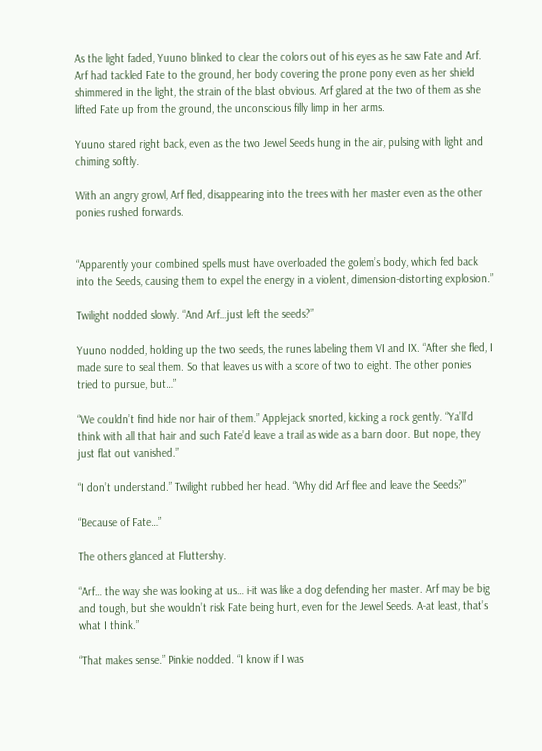As the light faded, Yuuno blinked to clear the colors out of his eyes as he saw Fate and Arf. Arf had tackled Fate to the ground, her body covering the prone pony even as her shield shimmered in the light, the strain of the blast obvious. Arf glared at the two of them as she lifted Fate up from the ground, the unconscious filly limp in her arms.

Yuuno stared right back, even as the two Jewel Seeds hung in the air, pulsing with light and chiming softly.

With an angry growl, Arf fled, disappearing into the trees with her master even as the other ponies rushed forwards.


“Apparently your combined spells must have overloaded the golem’s body, which fed back into the Seeds, causing them to expel the energy in a violent, dimension-distorting explosion.”

Twilight nodded slowly. “And Arf…just left the seeds?”

Yuuno nodded, holding up the two seeds, the runes labeling them VI and IX. “After she fled, I made sure to seal them. So that leaves us with a score of two to eight. The other ponies tried to pursue, but…”

“We couldn’t find hide nor hair of them.” Applejack snorted, kicking a rock gently. “Ya’ll’d think with all that hair and such Fate’d leave a trail as wide as a barn door. But nope, they just flat out vanished.”

“I don’t understand.” Twilight rubbed her head. “Why did Arf flee and leave the Seeds?”

“Because of Fate…”

The others glanced at Fluttershy.

“Arf… the way she was looking at us… i-it was like a dog defending her master. Arf may be big and tough, but she wouldn’t risk Fate being hurt, even for the Jewel Seeds. A-at least, that’s what I think.”

“That makes sense.” Pinkie nodded. “I know if I was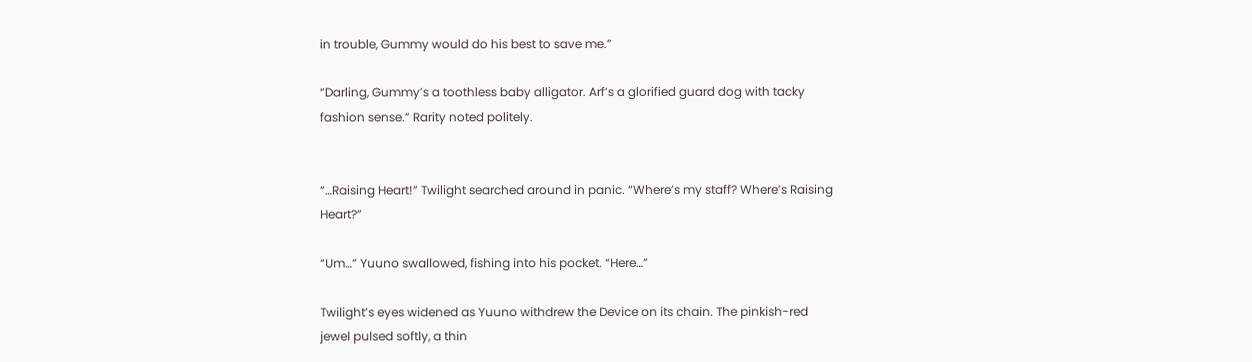in trouble, Gummy would do his best to save me.”

“Darling, Gummy’s a toothless baby alligator. Arf’s a glorified guard dog with tacky fashion sense.” Rarity noted politely.


“…Raising Heart!” Twilight searched around in panic. “Where’s my staff? Where’s Raising Heart?”

“Um…” Yuuno swallowed, fishing into his pocket. “Here…”

Twilight’s eyes widened as Yuuno withdrew the Device on its chain. The pinkish-red jewel pulsed softly, a thin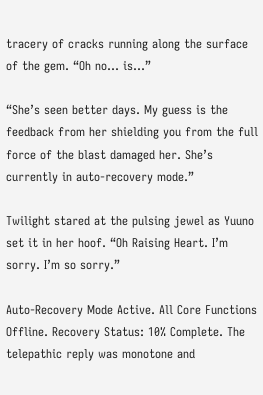tracery of cracks running along the surface of the gem. “Oh no… is…”

“She’s seen better days. My guess is the feedback from her shielding you from the full force of the blast damaged her. She’s currently in auto-recovery mode.”

Twilight stared at the pulsing jewel as Yuuno set it in her hoof. “Oh Raising Heart. I’m sorry. I’m so sorry.”

Auto-Recovery Mode Active. All Core Functions Offline. Recovery Status: 10% Complete. The telepathic reply was monotone and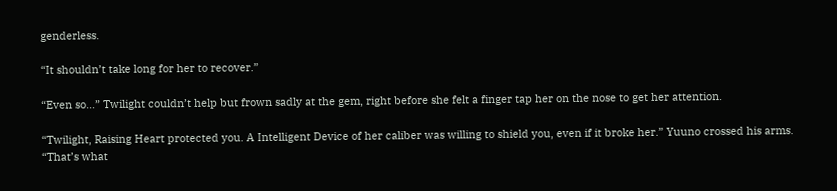genderless.

“It shouldn’t take long for her to recover.”

“Even so…” Twilight couldn’t help but frown sadly at the gem, right before she felt a finger tap her on the nose to get her attention.

“Twilight, Raising Heart protected you. A Intelligent Device of her caliber was willing to shield you, even if it broke her.” Yuuno crossed his arms. “That’s what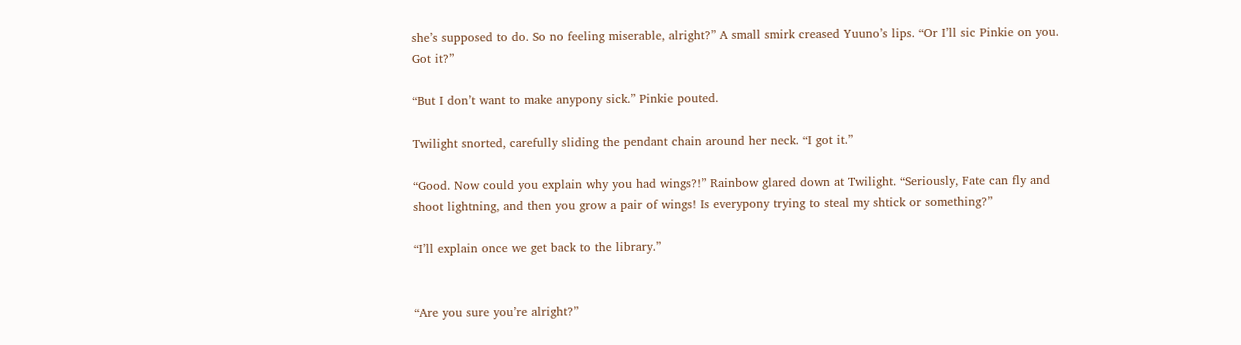she’s supposed to do. So no feeling miserable, alright?” A small smirk creased Yuuno’s lips. “Or I’ll sic Pinkie on you. Got it?”

“But I don’t want to make anypony sick.” Pinkie pouted.

Twilight snorted, carefully sliding the pendant chain around her neck. “I got it.”

“Good. Now could you explain why you had wings?!” Rainbow glared down at Twilight. “Seriously, Fate can fly and shoot lightning, and then you grow a pair of wings! Is everypony trying to steal my shtick or something?”

“I’ll explain once we get back to the library.”


“Are you sure you’re alright?”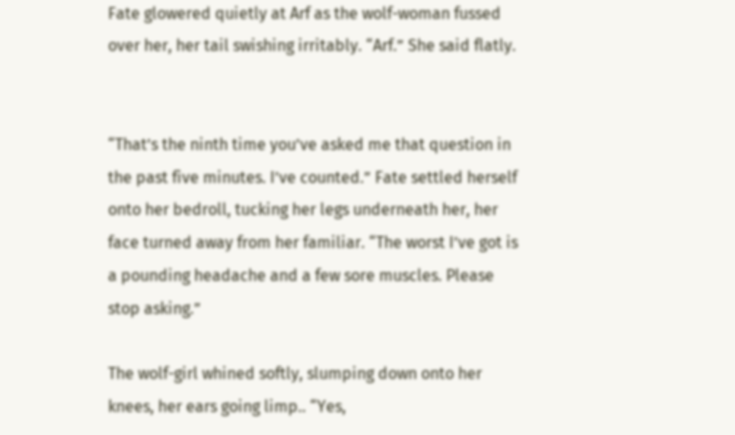Fate glowered quietly at Arf as the wolf-woman fussed over her, her tail swishing irritably. “Arf.” She said flatly.


“That’s the ninth time you’ve asked me that question in the past five minutes. I’ve counted.” Fate settled herself onto her bedroll, tucking her legs underneath her, her face turned away from her familiar. “The worst I’ve got is a pounding headache and a few sore muscles. Please stop asking.”

The wolf-girl whined softly, slumping down onto her knees, her ears going limp.. “Yes,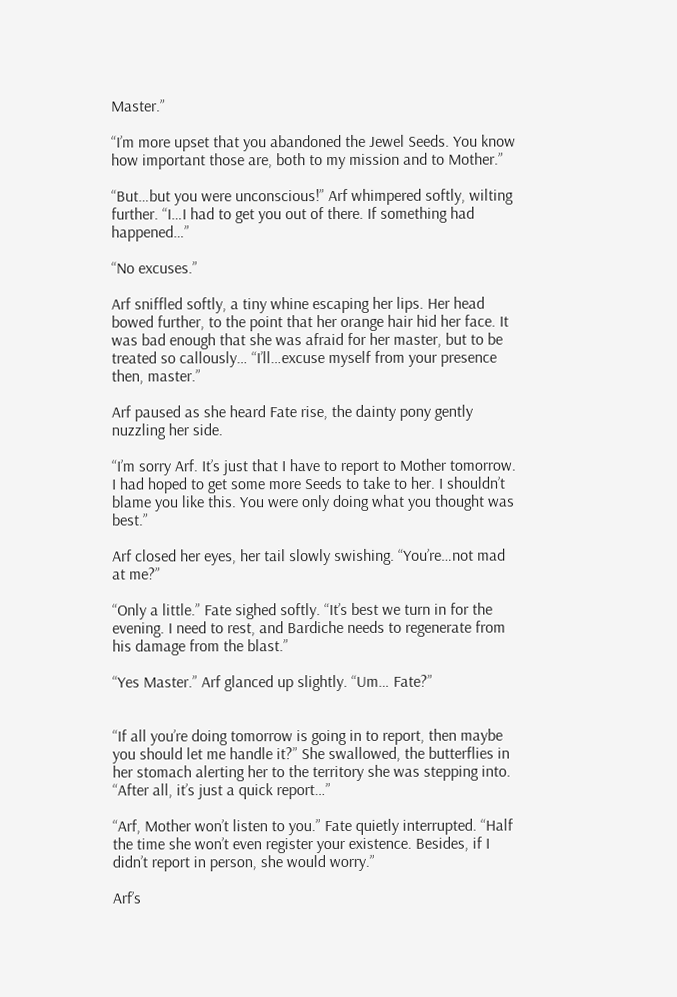Master.”

“I’m more upset that you abandoned the Jewel Seeds. You know how important those are, both to my mission and to Mother.”

“But…but you were unconscious!” Arf whimpered softly, wilting further. “I…I had to get you out of there. If something had happened…”

“No excuses.”

Arf sniffled softly, a tiny whine escaping her lips. Her head bowed further, to the point that her orange hair hid her face. It was bad enough that she was afraid for her master, but to be treated so callously… “I’ll…excuse myself from your presence then, master.”

Arf paused as she heard Fate rise, the dainty pony gently nuzzling her side.

“I’m sorry Arf. It’s just that I have to report to Mother tomorrow. I had hoped to get some more Seeds to take to her. I shouldn’t blame you like this. You were only doing what you thought was best.”

Arf closed her eyes, her tail slowly swishing. “You’re…not mad at me?”

“Only a little.” Fate sighed softly. “It’s best we turn in for the evening. I need to rest, and Bardiche needs to regenerate from his damage from the blast.”

“Yes Master.” Arf glanced up slightly. “Um… Fate?”


“If all you’re doing tomorrow is going in to report, then maybe you should let me handle it?” She swallowed, the butterflies in her stomach alerting her to the territory she was stepping into. “After all, it’s just a quick report…”

“Arf, Mother won’t listen to you.” Fate quietly interrupted. “Half the time she won’t even register your existence. Besides, if I didn’t report in person, she would worry.”

Arf’s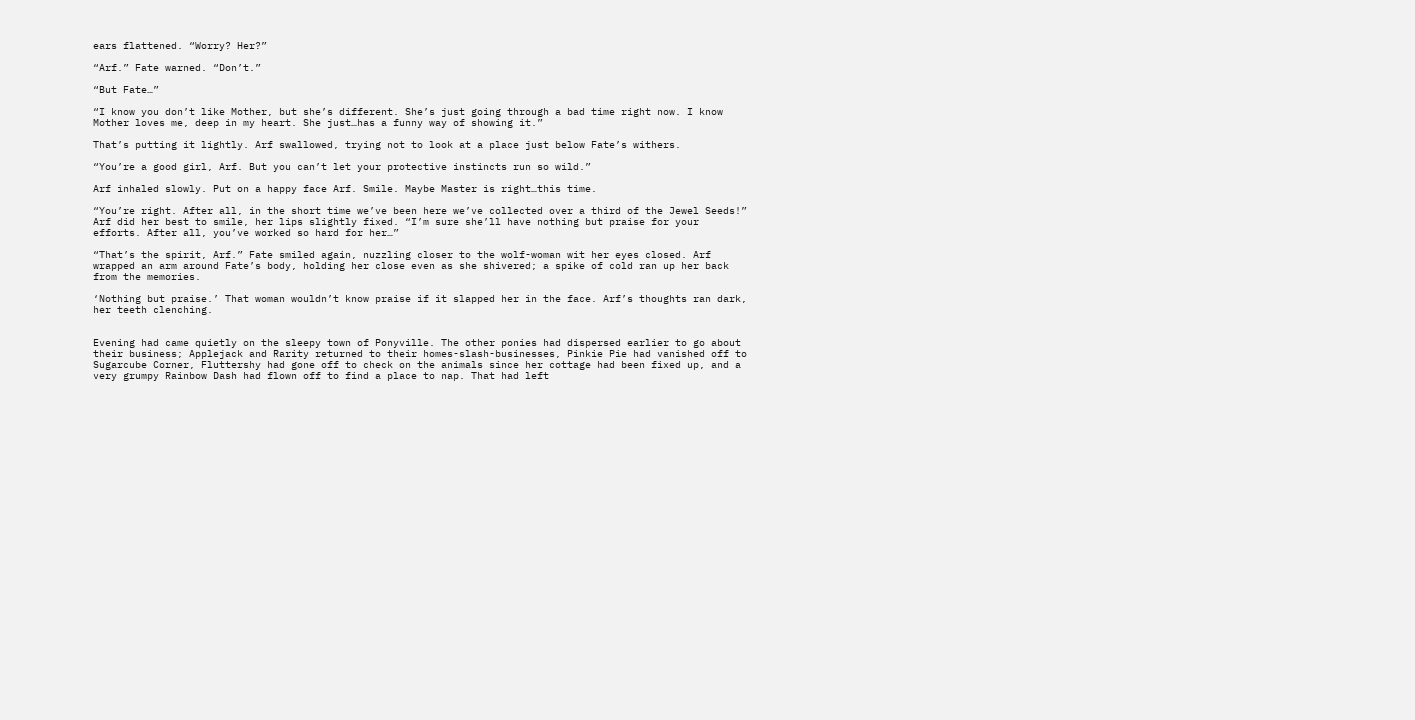ears flattened. “Worry? Her?”

“Arf.” Fate warned. “Don’t.”

“But Fate…”

“I know you don’t like Mother, but she’s different. She’s just going through a bad time right now. I know Mother loves me, deep in my heart. She just…has a funny way of showing it.”

That’s putting it lightly. Arf swallowed, trying not to look at a place just below Fate’s withers.

“You’re a good girl, Arf. But you can’t let your protective instincts run so wild.”

Arf inhaled slowly. Put on a happy face Arf. Smile. Maybe Master is right…this time.

“You’re right. After all, in the short time we’ve been here we’ve collected over a third of the Jewel Seeds!” Arf did her best to smile, her lips slightly fixed. “I’m sure she’ll have nothing but praise for your efforts. After all, you’ve worked so hard for her…”

“That’s the spirit, Arf.” Fate smiled again, nuzzling closer to the wolf-woman wit her eyes closed. Arf wrapped an arm around Fate’s body, holding her close even as she shivered; a spike of cold ran up her back from the memories.

‘Nothing but praise.’ That woman wouldn’t know praise if it slapped her in the face. Arf’s thoughts ran dark, her teeth clenching.


Evening had came quietly on the sleepy town of Ponyville. The other ponies had dispersed earlier to go about their business; Applejack and Rarity returned to their homes-slash-businesses, Pinkie Pie had vanished off to Sugarcube Corner, Fluttershy had gone off to check on the animals since her cottage had been fixed up, and a very grumpy Rainbow Dash had flown off to find a place to nap. That had left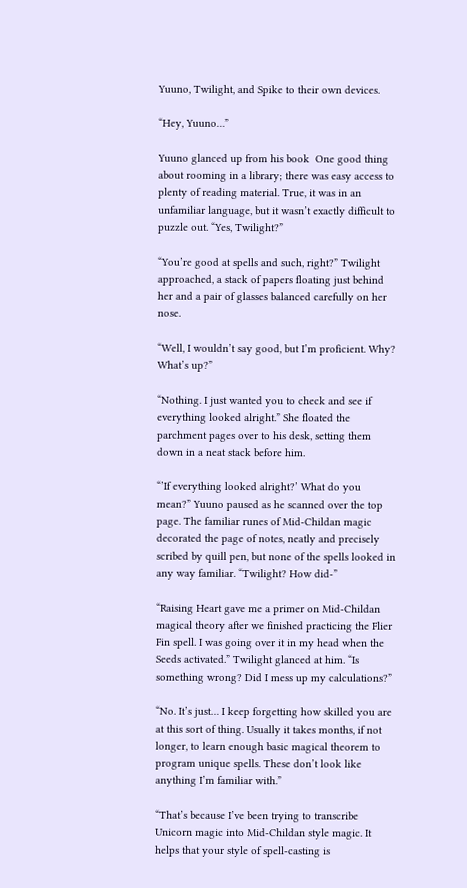Yuuno, Twilight, and Spike to their own devices.

“Hey, Yuuno…”

Yuuno glanced up from his book  One good thing about rooming in a library; there was easy access to plenty of reading material. True, it was in an unfamiliar language, but it wasn’t exactly difficult to puzzle out. “Yes, Twilight?”

“You’re good at spells and such, right?” Twilight approached, a stack of papers floating just behind her and a pair of glasses balanced carefully on her nose.

“Well, I wouldn’t say good, but I’m proficient. Why? What’s up?”

“Nothing. I just wanted you to check and see if everything looked alright.” She floated the parchment pages over to his desk, setting them down in a neat stack before him.

“’If everything looked alright?’ What do you mean?” Yuuno paused as he scanned over the top page. The familiar runes of Mid-Childan magic decorated the page of notes, neatly and precisely scribed by quill pen, but none of the spells looked in any way familiar. “Twilight? How did-”

“Raising Heart gave me a primer on Mid-Childan magical theory after we finished practicing the Flier Fin spell. I was going over it in my head when the Seeds activated.” Twilight glanced at him. “Is something wrong? Did I mess up my calculations?”

“No. It’s just… I keep forgetting how skilled you are at this sort of thing. Usually it takes months, if not longer, to learn enough basic magical theorem to program unique spells. These don’t look like anything I’m familiar with.”

“That’s because I’ve been trying to transcribe Unicorn magic into Mid-Childan style magic. It helps that your style of spell-casting is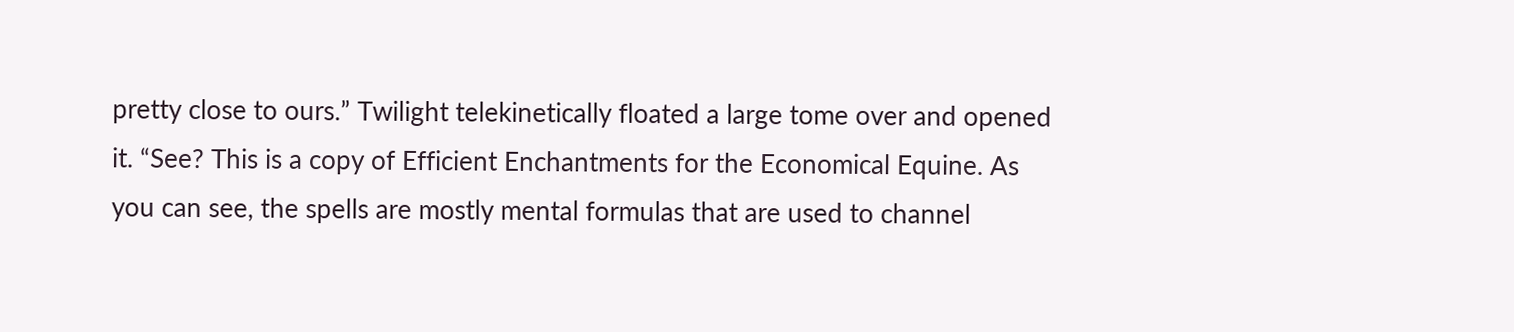pretty close to ours.” Twilight telekinetically floated a large tome over and opened it. “See? This is a copy of Efficient Enchantments for the Economical Equine. As you can see, the spells are mostly mental formulas that are used to channel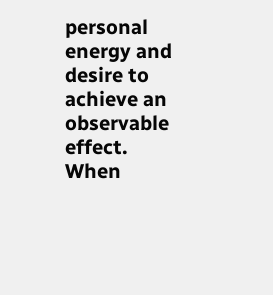personal energy and desire to achieve an observable effect. When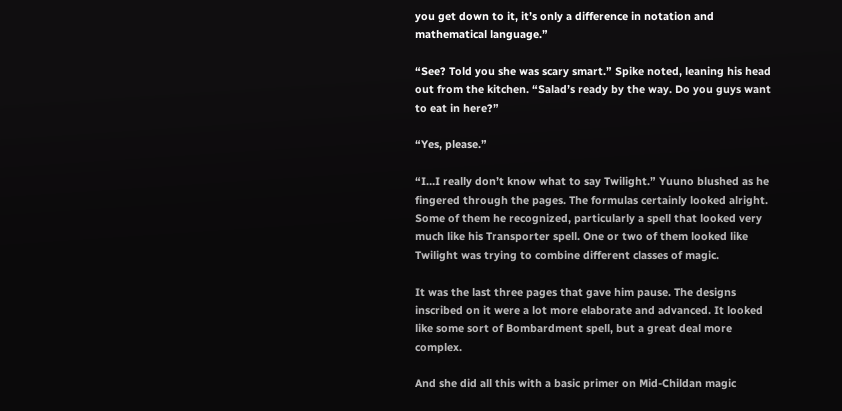you get down to it, it’s only a difference in notation and mathematical language.”

“See? Told you she was scary smart.” Spike noted, leaning his head out from the kitchen. “Salad’s ready by the way. Do you guys want to eat in here?”

“Yes, please.”

“I…I really don’t know what to say Twilight.” Yuuno blushed as he fingered through the pages. The formulas certainly looked alright. Some of them he recognized, particularly a spell that looked very much like his Transporter spell. One or two of them looked like Twilight was trying to combine different classes of magic.

It was the last three pages that gave him pause. The designs inscribed on it were a lot more elaborate and advanced. It looked like some sort of Bombardment spell, but a great deal more complex.

And she did all this with a basic primer on Mid-Childan magic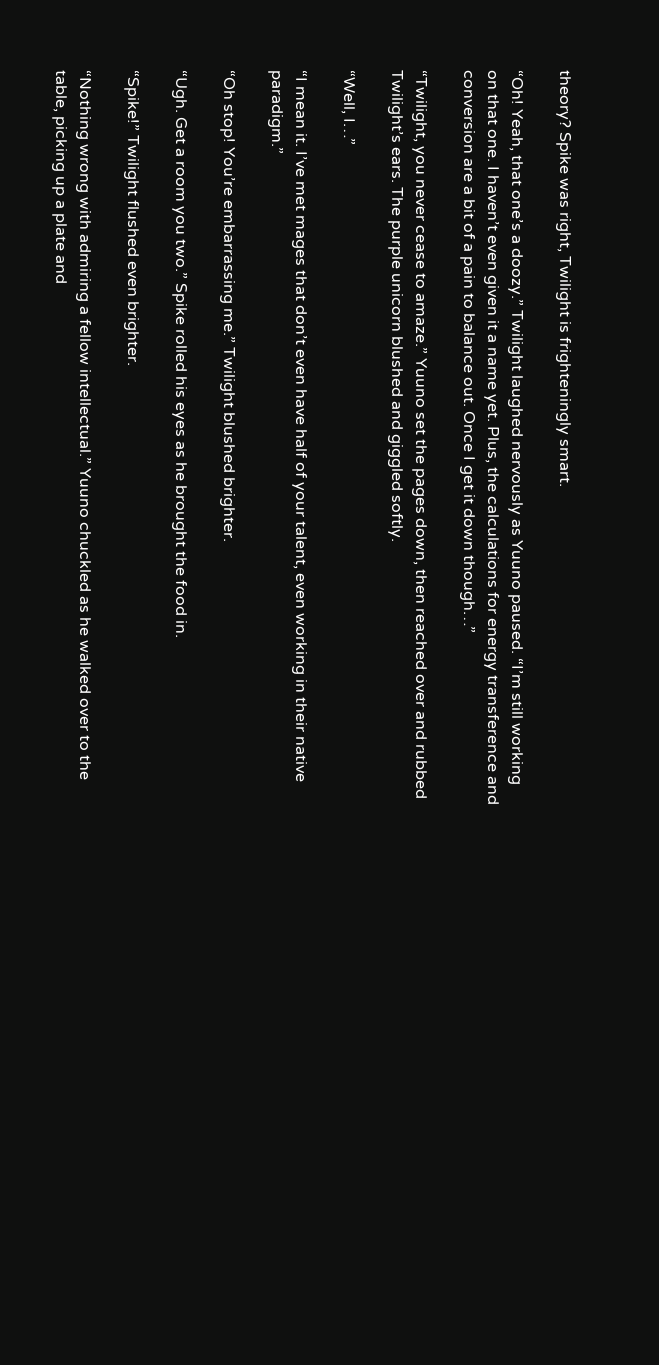theory? Spike was right, Twilight is frighteningly smart.

“Oh! Yeah, that one’s a doozy.” Twilight laughed nervously as Yuuno paused. “I’m still working on that one. I haven’t even given it a name yet. Plus, the calculations for energy transference and conversion are a bit of a pain to balance out. Once I get it down though…”

“Twilight, you never cease to amaze.” Yuuno set the pages down, then reached over and rubbed Twilight’s ears. The purple unicorn blushed and giggled softly.

“Well, I…”

“I mean it. I’ve met mages that don’t even have half of your talent, even working in their native paradigm.”

“Oh stop! You’re embarrassing me.” Twilight blushed brighter.

“Ugh. Get a room you two.” Spike rolled his eyes as he brought the food in.

“Spike!” Twilight flushed even brighter.

“Nothing wrong with admiring a fellow intellectual.” Yuuno chuckled as he walked over to the table, picking up a plate and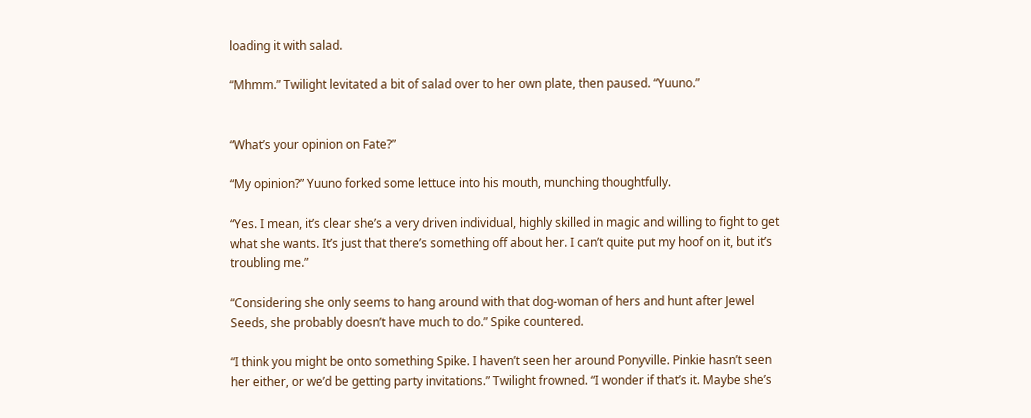loading it with salad.

“Mhmm.” Twilight levitated a bit of salad over to her own plate, then paused. “Yuuno.”


“What’s your opinion on Fate?”

“My opinion?” Yuuno forked some lettuce into his mouth, munching thoughtfully.

“Yes. I mean, it’s clear she’s a very driven individual, highly skilled in magic and willing to fight to get what she wants. It’s just that there’s something off about her. I can’t quite put my hoof on it, but it’s troubling me.”

“Considering she only seems to hang around with that dog-woman of hers and hunt after Jewel Seeds, she probably doesn’t have much to do.” Spike countered.

“I think you might be onto something Spike. I haven’t seen her around Ponyville. Pinkie hasn’t seen her either, or we’d be getting party invitations.” Twilight frowned. “I wonder if that’s it. Maybe she’s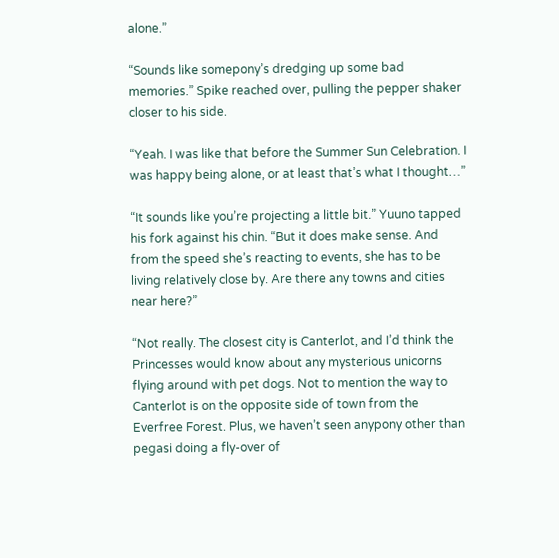alone.”

“Sounds like somepony’s dredging up some bad memories.” Spike reached over, pulling the pepper shaker closer to his side.

“Yeah. I was like that before the Summer Sun Celebration. I was happy being alone, or at least that’s what I thought…”

“It sounds like you’re projecting a little bit.” Yuuno tapped his fork against his chin. “But it does make sense. And from the speed she’s reacting to events, she has to be living relatively close by. Are there any towns and cities near here?”

“Not really. The closest city is Canterlot, and I’d think the Princesses would know about any mysterious unicorns flying around with pet dogs. Not to mention the way to Canterlot is on the opposite side of town from the Everfree Forest. Plus, we haven’t seen anypony other than pegasi doing a fly-over of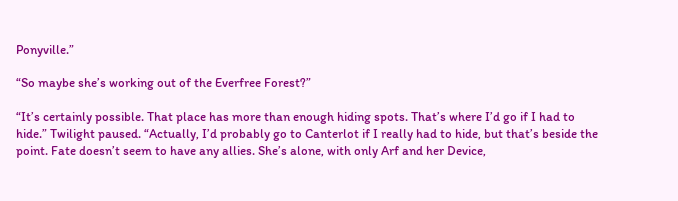Ponyville.”

“So maybe she’s working out of the Everfree Forest?”

“It’s certainly possible. That place has more than enough hiding spots. That’s where I’d go if I had to hide.” Twilight paused. “Actually, I’d probably go to Canterlot if I really had to hide, but that’s beside the point. Fate doesn’t seem to have any allies. She’s alone, with only Arf and her Device,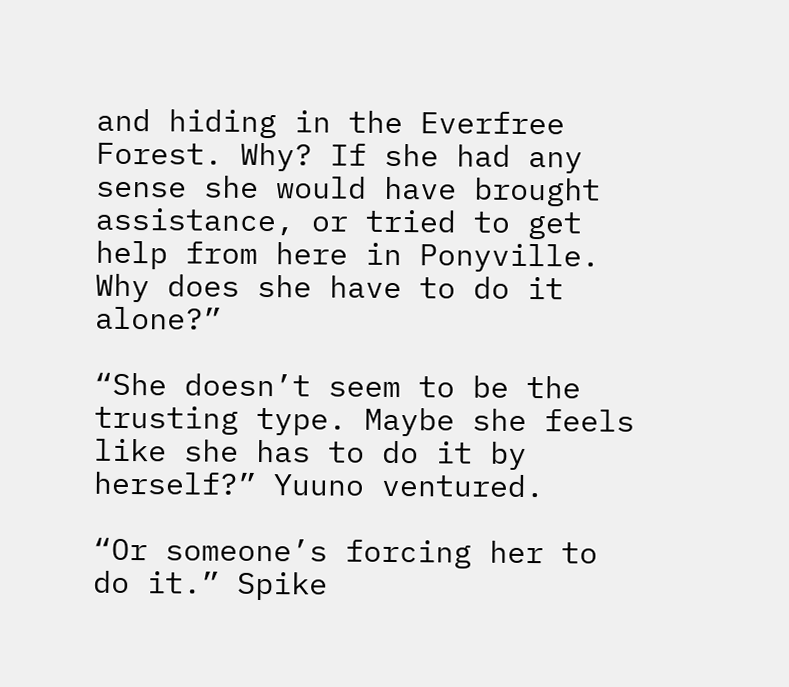and hiding in the Everfree Forest. Why? If she had any sense she would have brought assistance, or tried to get help from here in Ponyville. Why does she have to do it alone?”

“She doesn’t seem to be the trusting type. Maybe she feels like she has to do it by herself?” Yuuno ventured.

“Or someone’s forcing her to do it.” Spike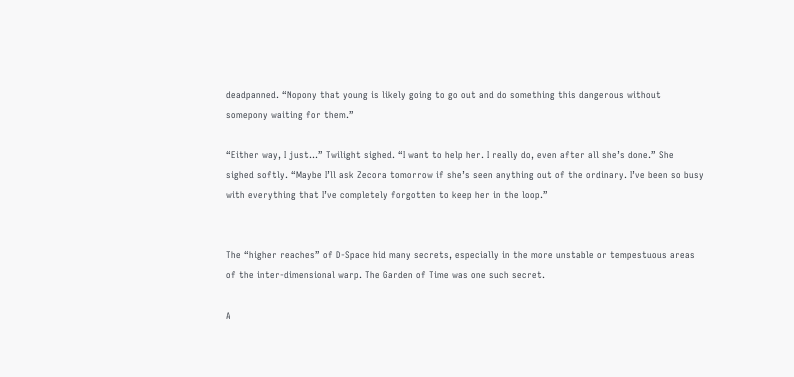deadpanned. “Nopony that young is likely going to go out and do something this dangerous without somepony waiting for them.”

“Either way, I just…” Twilight sighed. “I want to help her. I really do, even after all she’s done.” She sighed softly. “Maybe I’ll ask Zecora tomorrow if she’s seen anything out of the ordinary. I’ve been so busy with everything that I’ve completely forgotten to keep her in the loop.”


The “higher reaches” of D-Space hid many secrets, especially in the more unstable or tempestuous areas of the inter-dimensional warp. The Garden of Time was one such secret.

A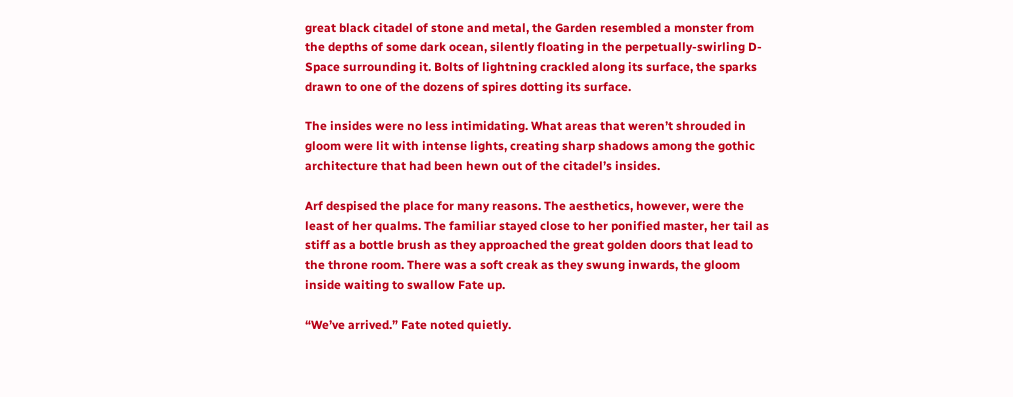great black citadel of stone and metal, the Garden resembled a monster from the depths of some dark ocean, silently floating in the perpetually-swirling D-Space surrounding it. Bolts of lightning crackled along its surface, the sparks drawn to one of the dozens of spires dotting its surface.

The insides were no less intimidating. What areas that weren’t shrouded in gloom were lit with intense lights, creating sharp shadows among the gothic architecture that had been hewn out of the citadel’s insides.

Arf despised the place for many reasons. The aesthetics, however, were the least of her qualms. The familiar stayed close to her ponified master, her tail as stiff as a bottle brush as they approached the great golden doors that lead to the throne room. There was a soft creak as they swung inwards, the gloom inside waiting to swallow Fate up.

“We’ve arrived.” Fate noted quietly.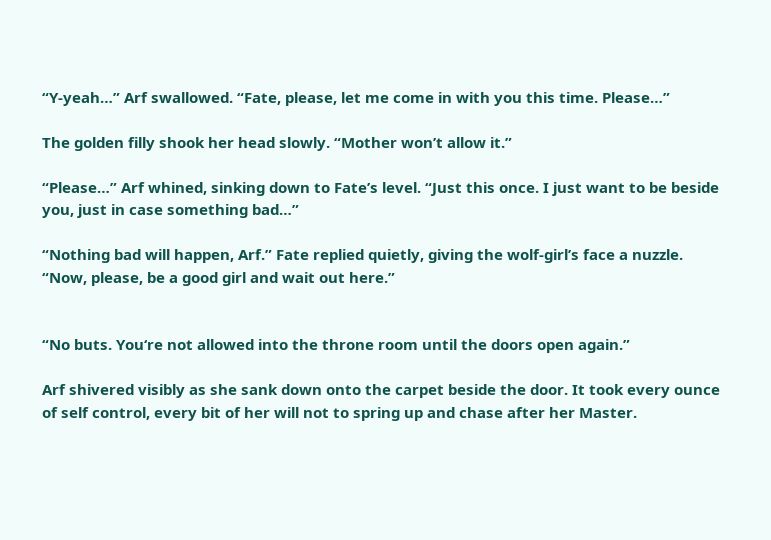“Y-yeah…” Arf swallowed. “Fate, please, let me come in with you this time. Please…”

The golden filly shook her head slowly. “Mother won’t allow it.”

“Please…” Arf whined, sinking down to Fate’s level. “Just this once. I just want to be beside you, just in case something bad…”

“Nothing bad will happen, Arf.” Fate replied quietly, giving the wolf-girl’s face a nuzzle. “Now, please, be a good girl and wait out here.”


“No buts. You‘re not allowed into the throne room until the doors open again.”

Arf shivered visibly as she sank down onto the carpet beside the door. It took every ounce of self control, every bit of her will not to spring up and chase after her Master.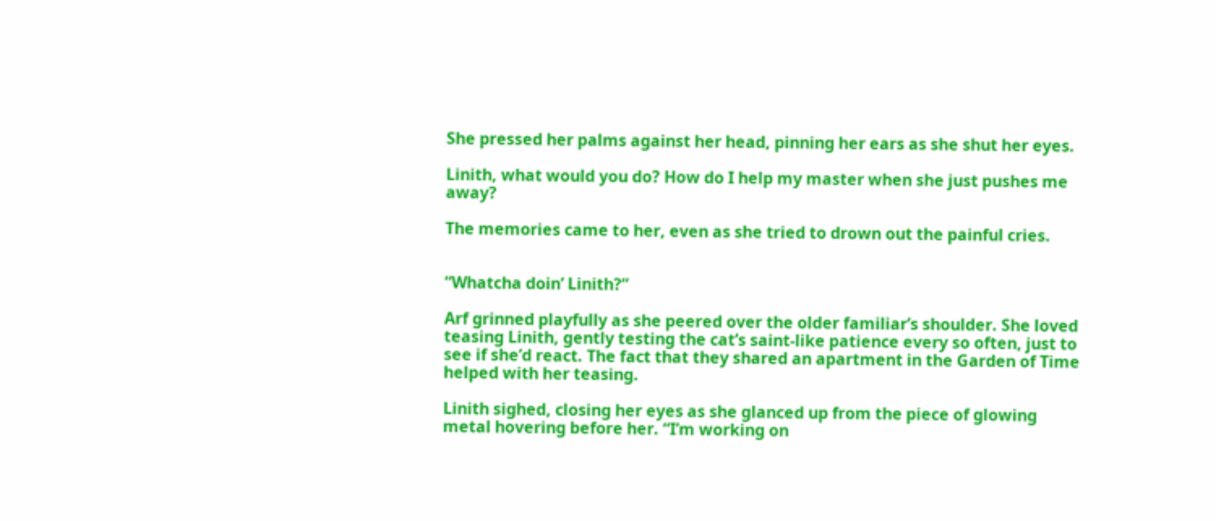She pressed her palms against her head, pinning her ears as she shut her eyes.

Linith, what would you do? How do I help my master when she just pushes me away?

The memories came to her, even as she tried to drown out the painful cries.


“Whatcha doin’ Linith?”

Arf grinned playfully as she peered over the older familiar’s shoulder. She loved teasing Linith, gently testing the cat’s saint-like patience every so often, just to see if she’d react. The fact that they shared an apartment in the Garden of Time helped with her teasing.

Linith sighed, closing her eyes as she glanced up from the piece of glowing metal hovering before her. “I’m working on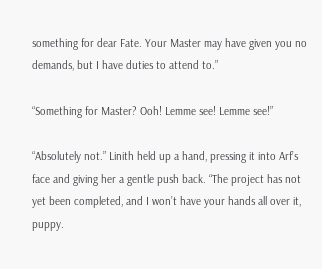something for dear Fate. Your Master may have given you no demands, but I have duties to attend to.”

“Something for Master? Ooh! Lemme see! Lemme see!”

“Absolutely not.” Linith held up a hand, pressing it into Arf’s face and giving her a gentle push back. “The project has not yet been completed, and I won’t have your hands all over it, puppy.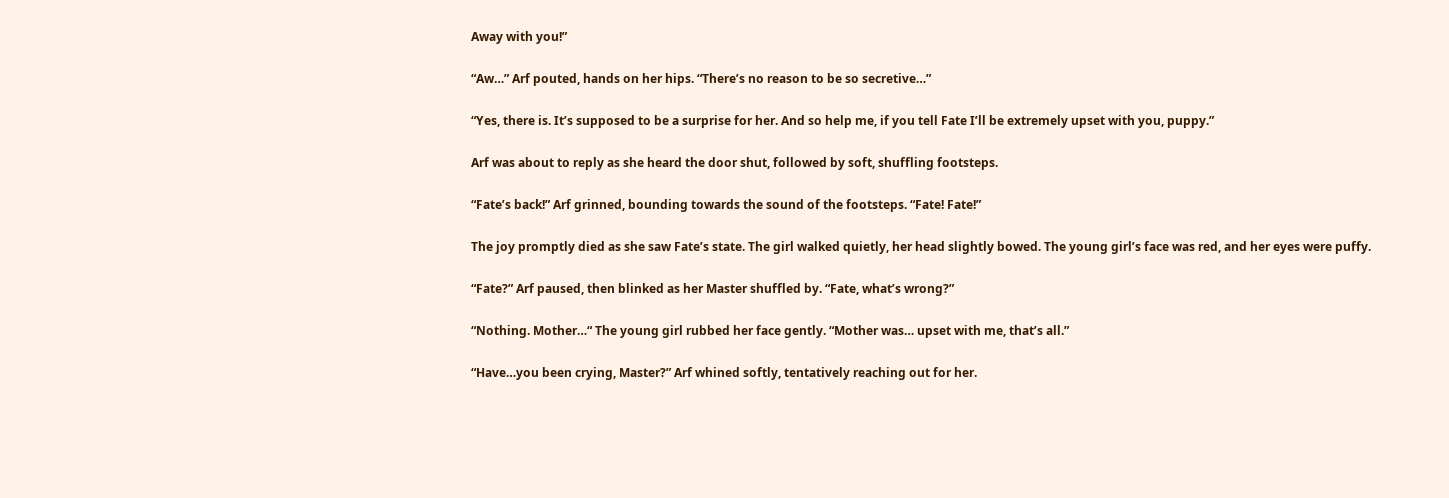Away with you!”

“Aw…” Arf pouted, hands on her hips. “There’s no reason to be so secretive…”

“Yes, there is. It’s supposed to be a surprise for her. And so help me, if you tell Fate I’ll be extremely upset with you, puppy.”

Arf was about to reply as she heard the door shut, followed by soft, shuffling footsteps.

“Fate’s back!” Arf grinned, bounding towards the sound of the footsteps. “Fate! Fate!”

The joy promptly died as she saw Fate’s state. The girl walked quietly, her head slightly bowed. The young girl’s face was red, and her eyes were puffy.

“Fate?” Arf paused, then blinked as her Master shuffled by. “Fate, what’s wrong?”

“Nothing. Mother…“ The young girl rubbed her face gently. “Mother was… upset with me, that’s all.”

“Have…you been crying, Master?” Arf whined softly, tentatively reaching out for her.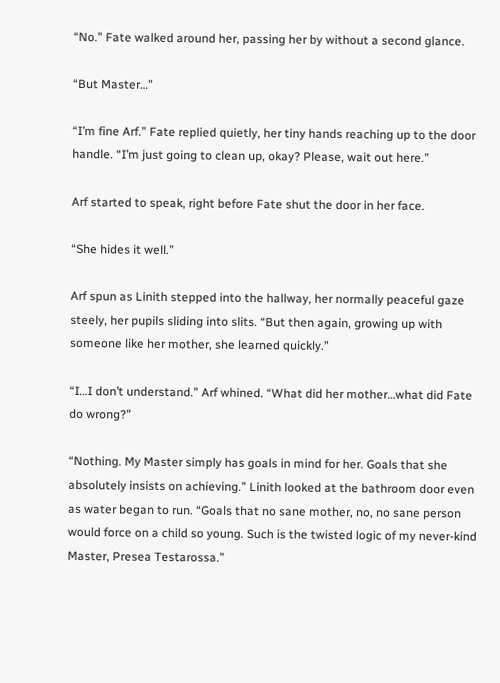“No.” Fate walked around her, passing her by without a second glance.

“But Master…”

“I’m fine Arf.” Fate replied quietly, her tiny hands reaching up to the door handle. “I’m just going to clean up, okay? Please, wait out here.”

Arf started to speak, right before Fate shut the door in her face.

“She hides it well.”

Arf spun as Linith stepped into the hallway, her normally peaceful gaze steely, her pupils sliding into slits. “But then again, growing up with someone like her mother, she learned quickly.”

“I…I don’t understand.” Arf whined. “What did her mother…what did Fate do wrong?”

“Nothing. My Master simply has goals in mind for her. Goals that she absolutely insists on achieving.” Linith looked at the bathroom door even as water began to run. “Goals that no sane mother, no, no sane person would force on a child so young. Such is the twisted logic of my never-kind Master, Presea Testarossa.”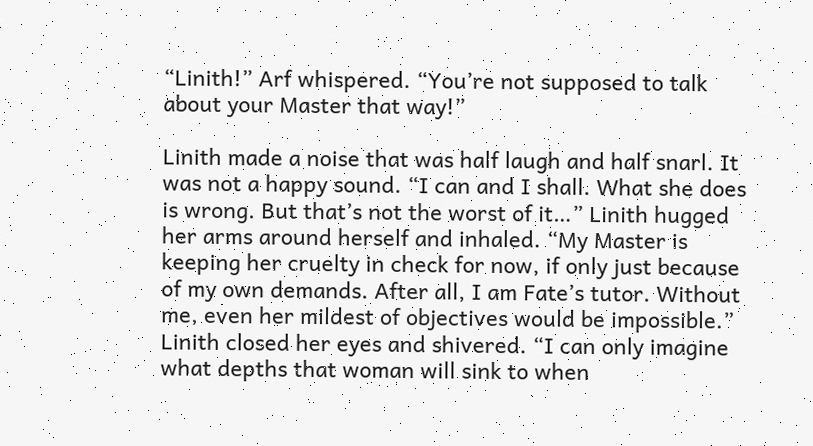“Linith!” Arf whispered. “You’re not supposed to talk about your Master that way!”

Linith made a noise that was half laugh and half snarl. It was not a happy sound. “I can and I shall. What she does is wrong. But that’s not the worst of it…” Linith hugged her arms around herself and inhaled. “My Master is keeping her cruelty in check for now, if only just because of my own demands. After all, I am Fate’s tutor. Without me, even her mildest of objectives would be impossible.” Linith closed her eyes and shivered. “I can only imagine what depths that woman will sink to when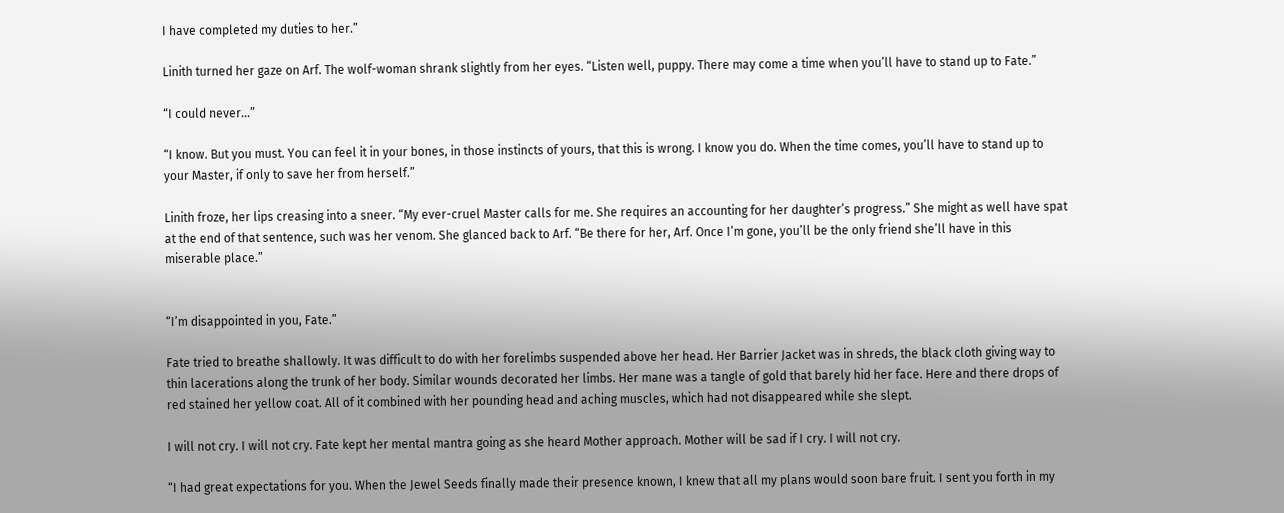I have completed my duties to her.”

Linith turned her gaze on Arf. The wolf-woman shrank slightly from her eyes. “Listen well, puppy. There may come a time when you’ll have to stand up to Fate.”

“I could never…”

“I know. But you must. You can feel it in your bones, in those instincts of yours, that this is wrong. I know you do. When the time comes, you’ll have to stand up to your Master, if only to save her from herself.”

Linith froze, her lips creasing into a sneer. “My ever-cruel Master calls for me. She requires an accounting for her daughter’s progress.” She might as well have spat at the end of that sentence, such was her venom. She glanced back to Arf. “Be there for her, Arf. Once I’m gone, you’ll be the only friend she’ll have in this miserable place.”


“I’m disappointed in you, Fate.”

Fate tried to breathe shallowly. It was difficult to do with her forelimbs suspended above her head. Her Barrier Jacket was in shreds, the black cloth giving way to thin lacerations along the trunk of her body. Similar wounds decorated her limbs. Her mane was a tangle of gold that barely hid her face. Here and there drops of red stained her yellow coat. All of it combined with her pounding head and aching muscles, which had not disappeared while she slept.

I will not cry. I will not cry. Fate kept her mental mantra going as she heard Mother approach. Mother will be sad if I cry. I will not cry.

“I had great expectations for you. When the Jewel Seeds finally made their presence known, I knew that all my plans would soon bare fruit. I sent you forth in my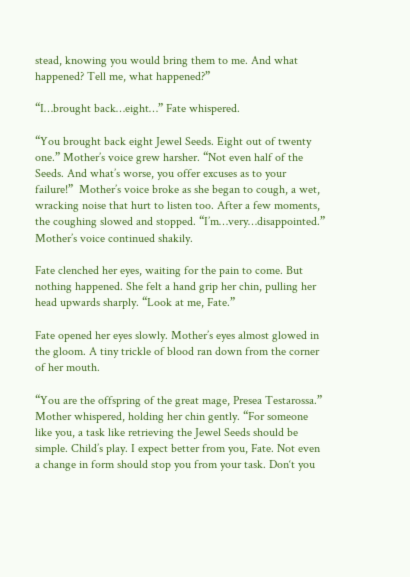stead, knowing you would bring them to me. And what happened? Tell me, what happened?”

“I…brought back…eight…” Fate whispered.

“You brought back eight Jewel Seeds. Eight out of twenty one.” Mother’s voice grew harsher. “Not even half of the Seeds. And what’s worse, you offer excuses as to your failure!”  Mother’s voice broke as she began to cough, a wet, wracking noise that hurt to listen too. After a few moments, the coughing slowed and stopped. “I’m…very…disappointed.” Mother’s voice continued shakily.

Fate clenched her eyes, waiting for the pain to come. But nothing happened. She felt a hand grip her chin, pulling her head upwards sharply. “Look at me, Fate.”

Fate opened her eyes slowly. Mother’s eyes almost glowed in the gloom. A tiny trickle of blood ran down from the corner of her mouth.

“You are the offspring of the great mage, Presea Testarossa.” Mother whispered, holding her chin gently. “For someone like you, a task like retrieving the Jewel Seeds should be simple. Child’s play. I expect better from you, Fate. Not even a change in form should stop you from your task. Don‘t you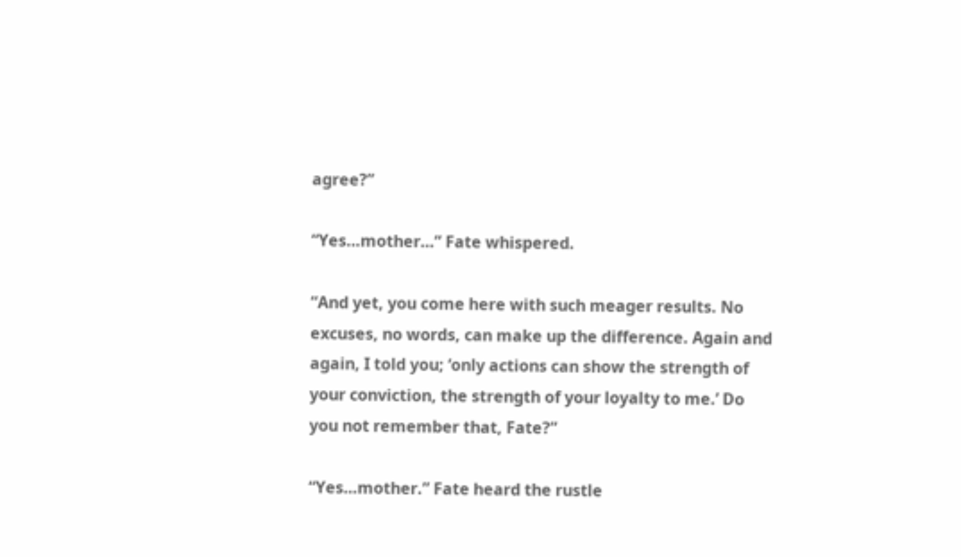agree?”

“Yes…mother…” Fate whispered.

“And yet, you come here with such meager results. No excuses, no words, can make up the difference. Again and again, I told you; ‘only actions can show the strength of your conviction, the strength of your loyalty to me.’ Do you not remember that, Fate?”

“Yes…mother.” Fate heard the rustle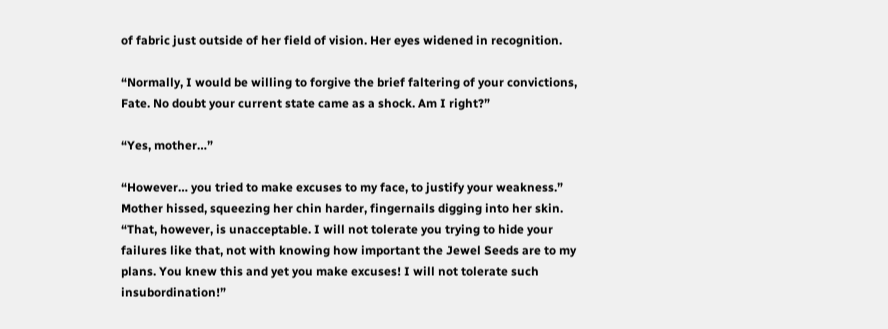of fabric just outside of her field of vision. Her eyes widened in recognition.

“Normally, I would be willing to forgive the brief faltering of your convictions, Fate. No doubt your current state came as a shock. Am I right?”

“Yes, mother…”

“However… you tried to make excuses to my face, to justify your weakness.” Mother hissed, squeezing her chin harder, fingernails digging into her skin. “That, however, is unacceptable. I will not tolerate you trying to hide your failures like that, not with knowing how important the Jewel Seeds are to my plans. You knew this and yet you make excuses! I will not tolerate such insubordination!”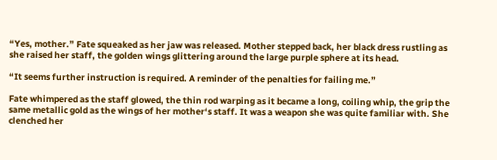“Yes, mother.” Fate squeaked as her jaw was released. Mother stepped back, her black dress rustling as she raised her staff, the golden wings glittering around the large purple sphere at its head.

“It seems further instruction is required. A reminder of the penalties for failing me.”

Fate whimpered as the staff glowed, the thin rod warping as it became a long, coiling whip, the grip the same metallic gold as the wings of her mother‘s staff. It was a weapon she was quite familiar with. She clenched her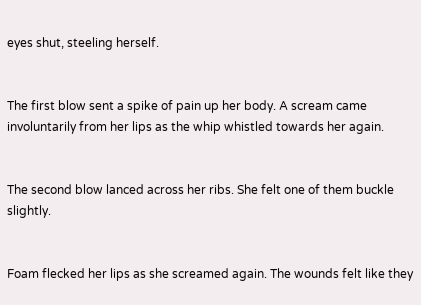eyes shut, steeling herself.


The first blow sent a spike of pain up her body. A scream came involuntarily from her lips as the whip whistled towards her again.


The second blow lanced across her ribs. She felt one of them buckle slightly.


Foam flecked her lips as she screamed again. The wounds felt like they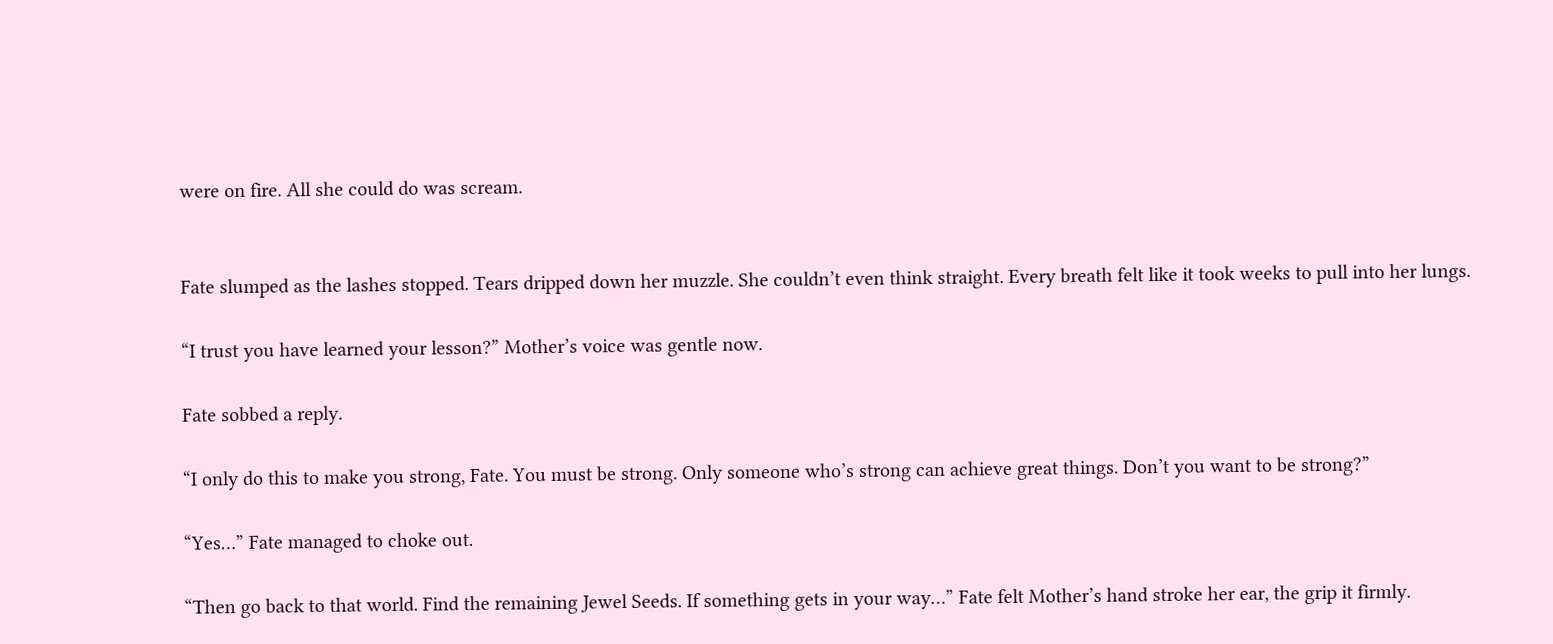were on fire. All she could do was scream.


Fate slumped as the lashes stopped. Tears dripped down her muzzle. She couldn’t even think straight. Every breath felt like it took weeks to pull into her lungs.

“I trust you have learned your lesson?” Mother’s voice was gentle now.

Fate sobbed a reply.

“I only do this to make you strong, Fate. You must be strong. Only someone who’s strong can achieve great things. Don’t you want to be strong?”

“Yes…” Fate managed to choke out.

“Then go back to that world. Find the remaining Jewel Seeds. If something gets in your way…” Fate felt Mother’s hand stroke her ear, the grip it firmly.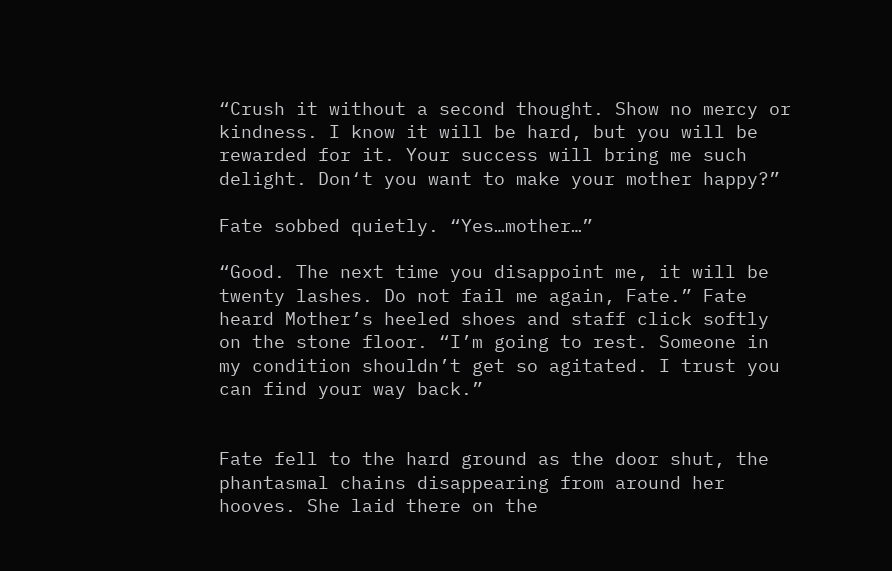“Crush it without a second thought. Show no mercy or kindness. I know it will be hard, but you will be rewarded for it. Your success will bring me such delight. Don‘t you want to make your mother happy?”

Fate sobbed quietly. “Yes…mother…”

“Good. The next time you disappoint me, it will be twenty lashes. Do not fail me again, Fate.” Fate heard Mother’s heeled shoes and staff click softly on the stone floor. “I’m going to rest. Someone in my condition shouldn’t get so agitated. I trust you can find your way back.”


Fate fell to the hard ground as the door shut, the phantasmal chains disappearing from around her hooves. She laid there on the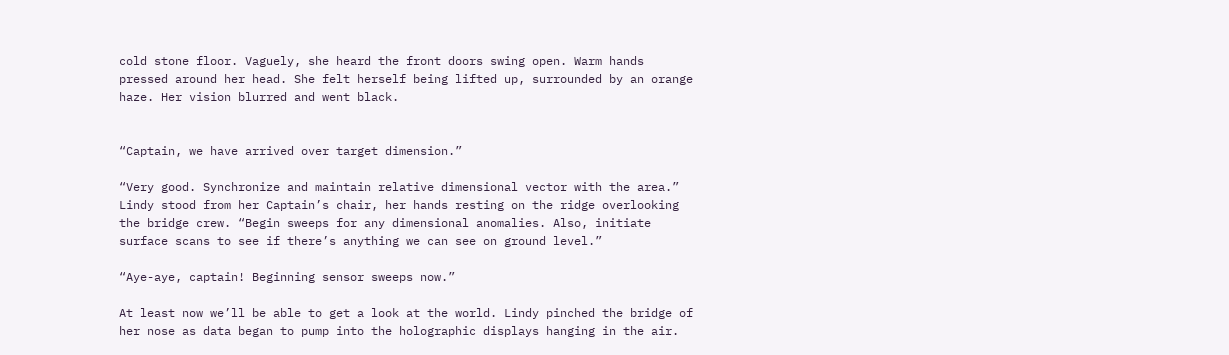cold stone floor. Vaguely, she heard the front doors swing open. Warm hands pressed around her head. She felt herself being lifted up, surrounded by an orange haze. Her vision blurred and went black.


“Captain, we have arrived over target dimension.”

“Very good. Synchronize and maintain relative dimensional vector with the area.” Lindy stood from her Captain’s chair, her hands resting on the ridge overlooking the bridge crew. “Begin sweeps for any dimensional anomalies. Also, initiate surface scans to see if there’s anything we can see on ground level.”

“Aye-aye, captain! Beginning sensor sweeps now.”

At least now we’ll be able to get a look at the world. Lindy pinched the bridge of her nose as data began to pump into the holographic displays hanging in the air.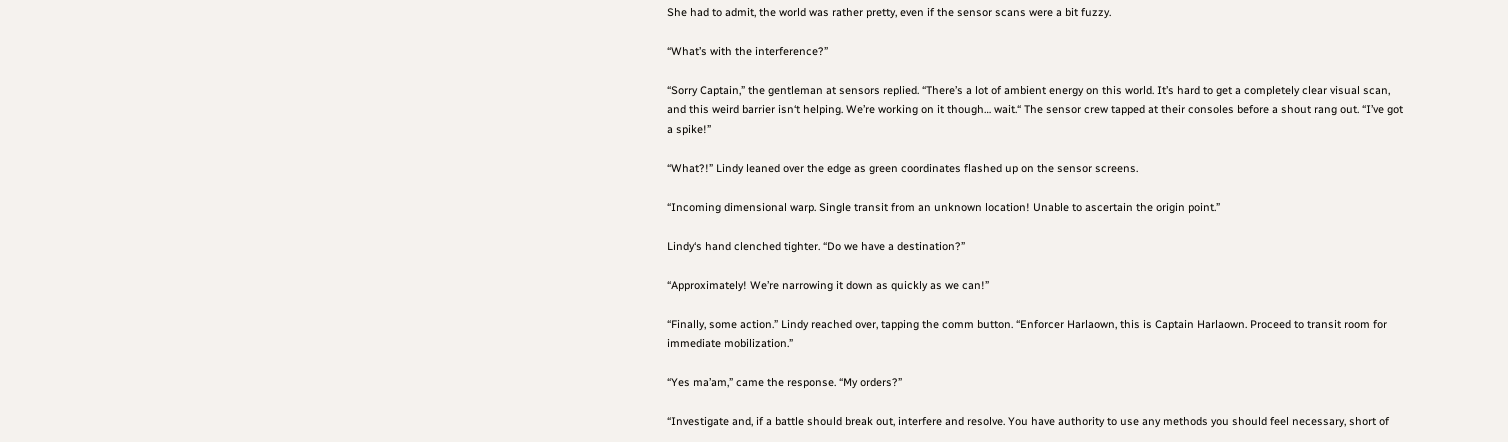She had to admit, the world was rather pretty, even if the sensor scans were a bit fuzzy.

“What’s with the interference?”

“Sorry Captain,” the gentleman at sensors replied. “There’s a lot of ambient energy on this world. It’s hard to get a completely clear visual scan, and this weird barrier isn‘t helping. We’re working on it though… wait.“ The sensor crew tapped at their consoles before a shout rang out. “I’ve got a spike!”

“What?!” Lindy leaned over the edge as green coordinates flashed up on the sensor screens.

“Incoming dimensional warp. Single transit from an unknown location! Unable to ascertain the origin point.”

Lindy‘s hand clenched tighter. “Do we have a destination?”

“Approximately! We’re narrowing it down as quickly as we can!”

“Finally, some action.” Lindy reached over, tapping the comm button. “Enforcer Harlaown, this is Captain Harlaown. Proceed to transit room for immediate mobilization.”

“Yes ma’am,” came the response. “My orders?”

“Investigate and, if a battle should break out, interfere and resolve. You have authority to use any methods you should feel necessary, short of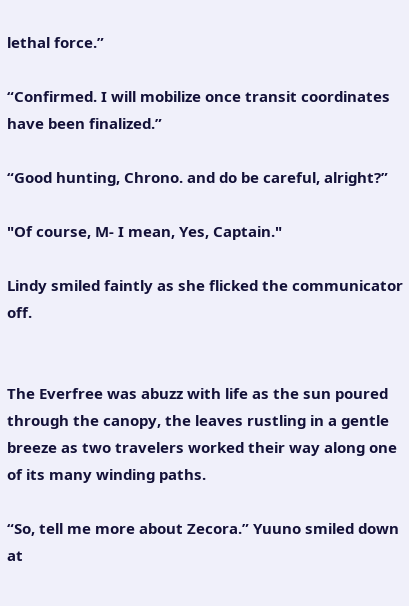lethal force.”

“Confirmed. I will mobilize once transit coordinates have been finalized.”

“Good hunting, Chrono. and do be careful, alright?”

"Of course, M- I mean, Yes, Captain."

Lindy smiled faintly as she flicked the communicator off.


The Everfree was abuzz with life as the sun poured through the canopy, the leaves rustling in a gentle breeze as two travelers worked their way along one of its many winding paths.

“So, tell me more about Zecora.” Yuuno smiled down at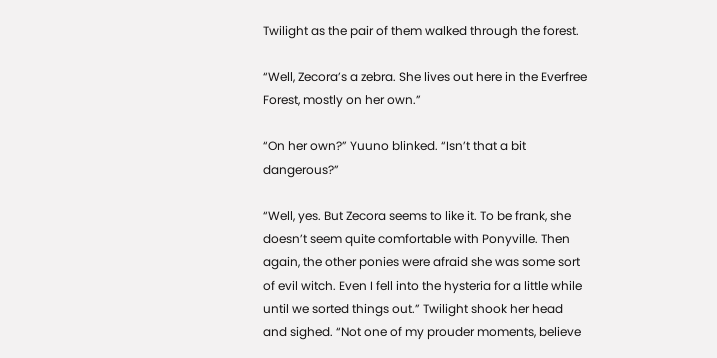Twilight as the pair of them walked through the forest.

“Well, Zecora’s a zebra. She lives out here in the Everfree Forest, mostly on her own.”

“On her own?” Yuuno blinked. “Isn’t that a bit dangerous?”

“Well, yes. But Zecora seems to like it. To be frank, she doesn’t seem quite comfortable with Ponyville. Then again, the other ponies were afraid she was some sort of evil witch. Even I fell into the hysteria for a little while until we sorted things out.” Twilight shook her head and sighed. “Not one of my prouder moments, believe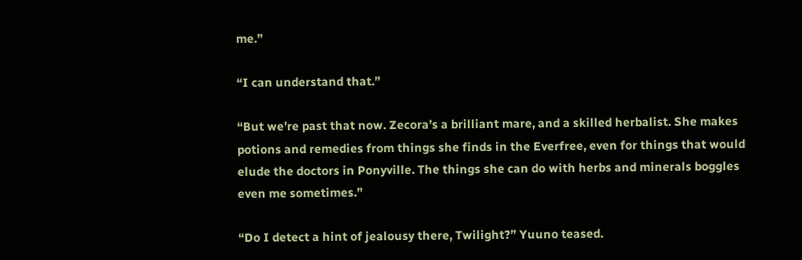me.”

“I can understand that.”

“But we’re past that now. Zecora’s a brilliant mare, and a skilled herbalist. She makes potions and remedies from things she finds in the Everfree, even for things that would elude the doctors in Ponyville. The things she can do with herbs and minerals boggles even me sometimes.”

“Do I detect a hint of jealousy there, Twilight?” Yuuno teased.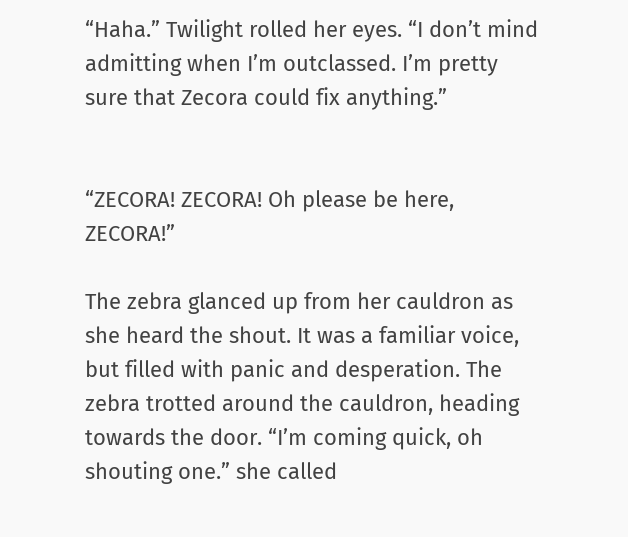“Haha.” Twilight rolled her eyes. “I don’t mind admitting when I’m outclassed. I’m pretty sure that Zecora could fix anything.”


“ZECORA! ZECORA! Oh please be here, ZECORA!”

The zebra glanced up from her cauldron as she heard the shout. It was a familiar voice, but filled with panic and desperation. The zebra trotted around the cauldron, heading towards the door. “I’m coming quick, oh shouting one.” she called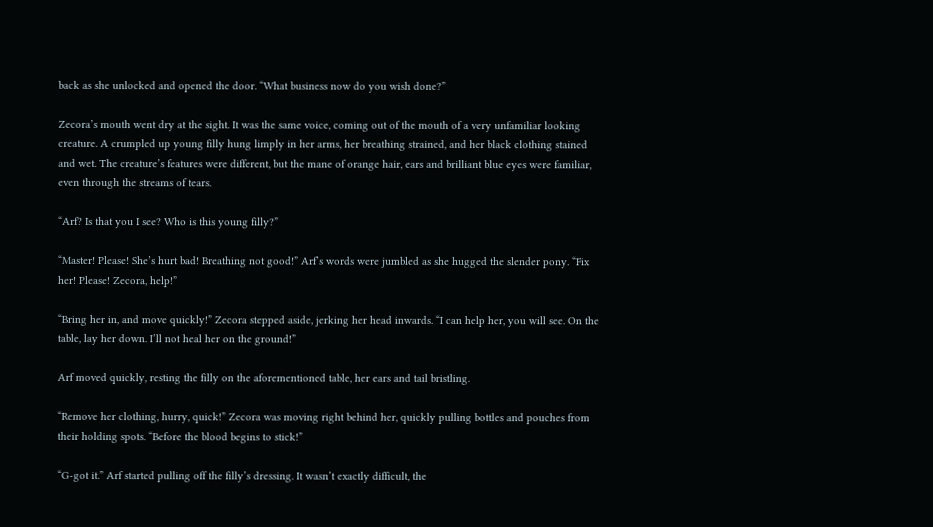back as she unlocked and opened the door. “What business now do you wish done?”

Zecora’s mouth went dry at the sight. It was the same voice, coming out of the mouth of a very unfamiliar looking creature. A crumpled up young filly hung limply in her arms, her breathing strained, and her black clothing stained and wet. The creature’s features were different, but the mane of orange hair, ears and brilliant blue eyes were familiar, even through the streams of tears.

“Arf? Is that you I see? Who is this young filly?”

“Master! Please! She’s hurt bad! Breathing not good!” Arf’s words were jumbled as she hugged the slender pony. “Fix her! Please! Zecora, help!”

“Bring her in, and move quickly!” Zecora stepped aside, jerking her head inwards. “I can help her, you will see. On the table, lay her down. I’ll not heal her on the ground!”

Arf moved quickly, resting the filly on the aforementioned table, her ears and tail bristling.

“Remove her clothing, hurry, quick!” Zecora was moving right behind her, quickly pulling bottles and pouches from their holding spots. “Before the blood begins to stick!”

“G-got it.” Arf started pulling off the filly’s dressing. It wasn’t exactly difficult, the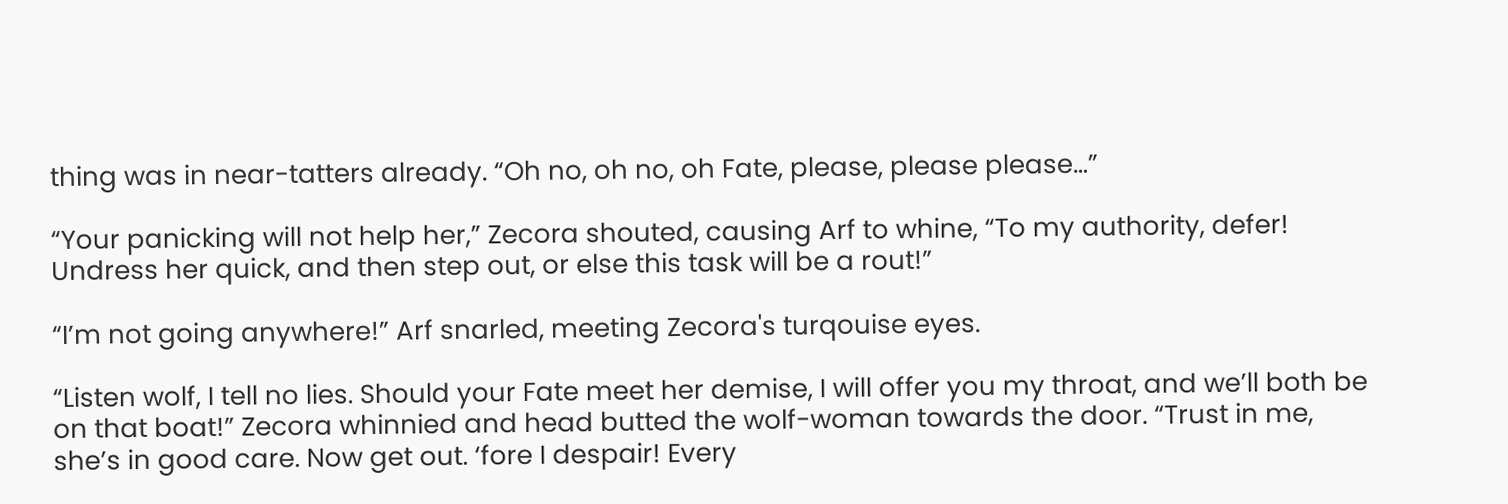thing was in near-tatters already. “Oh no, oh no, oh Fate, please, please please…”

“Your panicking will not help her,” Zecora shouted, causing Arf to whine, “To my authority, defer! Undress her quick, and then step out, or else this task will be a rout!”

“I’m not going anywhere!” Arf snarled, meeting Zecora's turqouise eyes.

“Listen wolf, I tell no lies. Should your Fate meet her demise, I will offer you my throat, and we’ll both be on that boat!” Zecora whinnied and head butted the wolf-woman towards the door. “Trust in me, she’s in good care. Now get out. ‘fore I despair! Every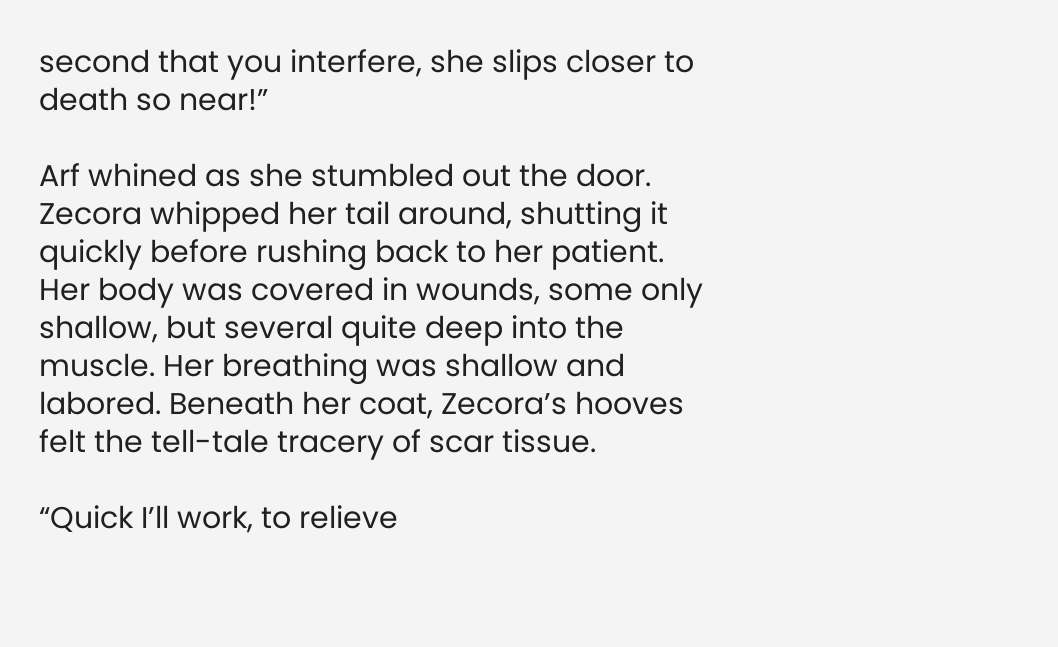second that you interfere, she slips closer to death so near!”

Arf whined as she stumbled out the door. Zecora whipped her tail around, shutting it quickly before rushing back to her patient. Her body was covered in wounds, some only shallow, but several quite deep into the muscle. Her breathing was shallow and labored. Beneath her coat, Zecora’s hooves felt the tell-tale tracery of scar tissue.

“Quick I’ll work, to relieve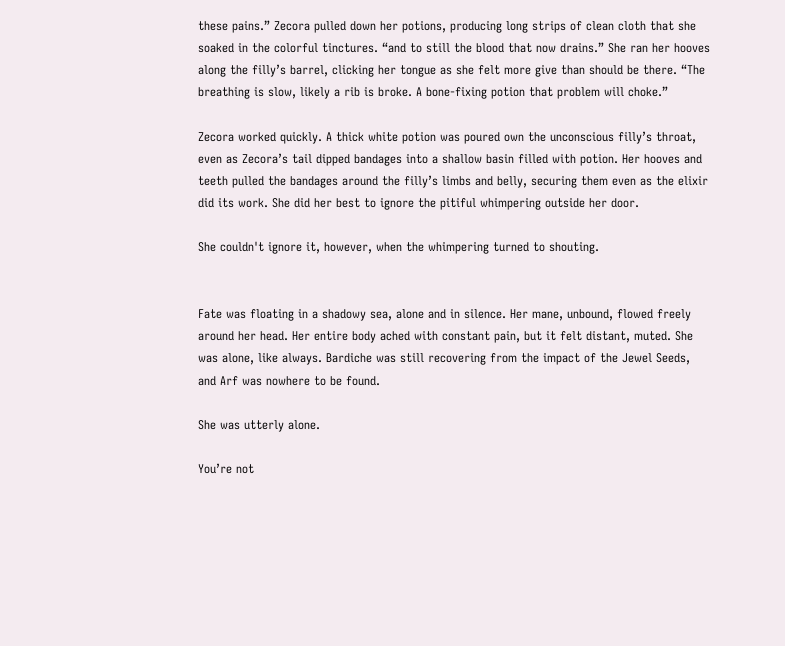these pains.” Zecora pulled down her potions, producing long strips of clean cloth that she soaked in the colorful tinctures. “and to still the blood that now drains.” She ran her hooves along the filly’s barrel, clicking her tongue as she felt more give than should be there. “The breathing is slow, likely a rib is broke. A bone-fixing potion that problem will choke.”

Zecora worked quickly. A thick white potion was poured own the unconscious filly’s throat, even as Zecora’s tail dipped bandages into a shallow basin filled with potion. Her hooves and teeth pulled the bandages around the filly’s limbs and belly, securing them even as the elixir did its work. She did her best to ignore the pitiful whimpering outside her door.

She couldn't ignore it, however, when the whimpering turned to shouting.


Fate was floating in a shadowy sea, alone and in silence. Her mane, unbound, flowed freely around her head. Her entire body ached with constant pain, but it felt distant, muted. She was alone, like always. Bardiche was still recovering from the impact of the Jewel Seeds, and Arf was nowhere to be found.

She was utterly alone.

You’re not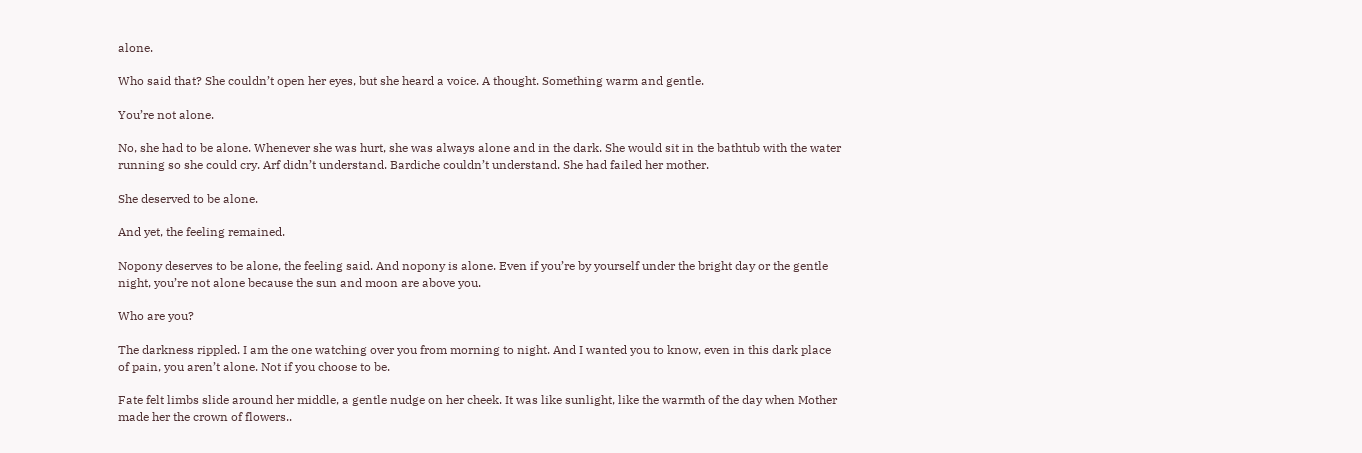alone.

Who said that? She couldn’t open her eyes, but she heard a voice. A thought. Something warm and gentle.

You’re not alone.

No, she had to be alone. Whenever she was hurt, she was always alone and in the dark. She would sit in the bathtub with the water running so she could cry. Arf didn’t understand. Bardiche couldn’t understand. She had failed her mother.

She deserved to be alone.

And yet, the feeling remained.

Nopony deserves to be alone, the feeling said. And nopony is alone. Even if you’re by yourself under the bright day or the gentle night, you’re not alone because the sun and moon are above you.

Who are you?

The darkness rippled. I am the one watching over you from morning to night. And I wanted you to know, even in this dark place of pain, you aren’t alone. Not if you choose to be.

Fate felt limbs slide around her middle, a gentle nudge on her cheek. It was like sunlight, like the warmth of the day when Mother made her the crown of flowers..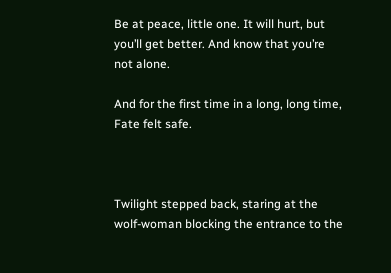Be at peace, little one. It will hurt, but you’ll get better. And know that you’re not alone.

And for the first time in a long, long time, Fate felt safe.



Twilight stepped back, staring at the wolf-woman blocking the entrance to the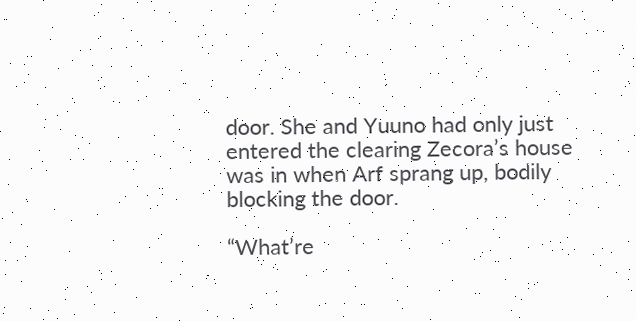door. She and Yuuno had only just entered the clearing Zecora’s house was in when Arf sprang up, bodily blocking the door.

“What’re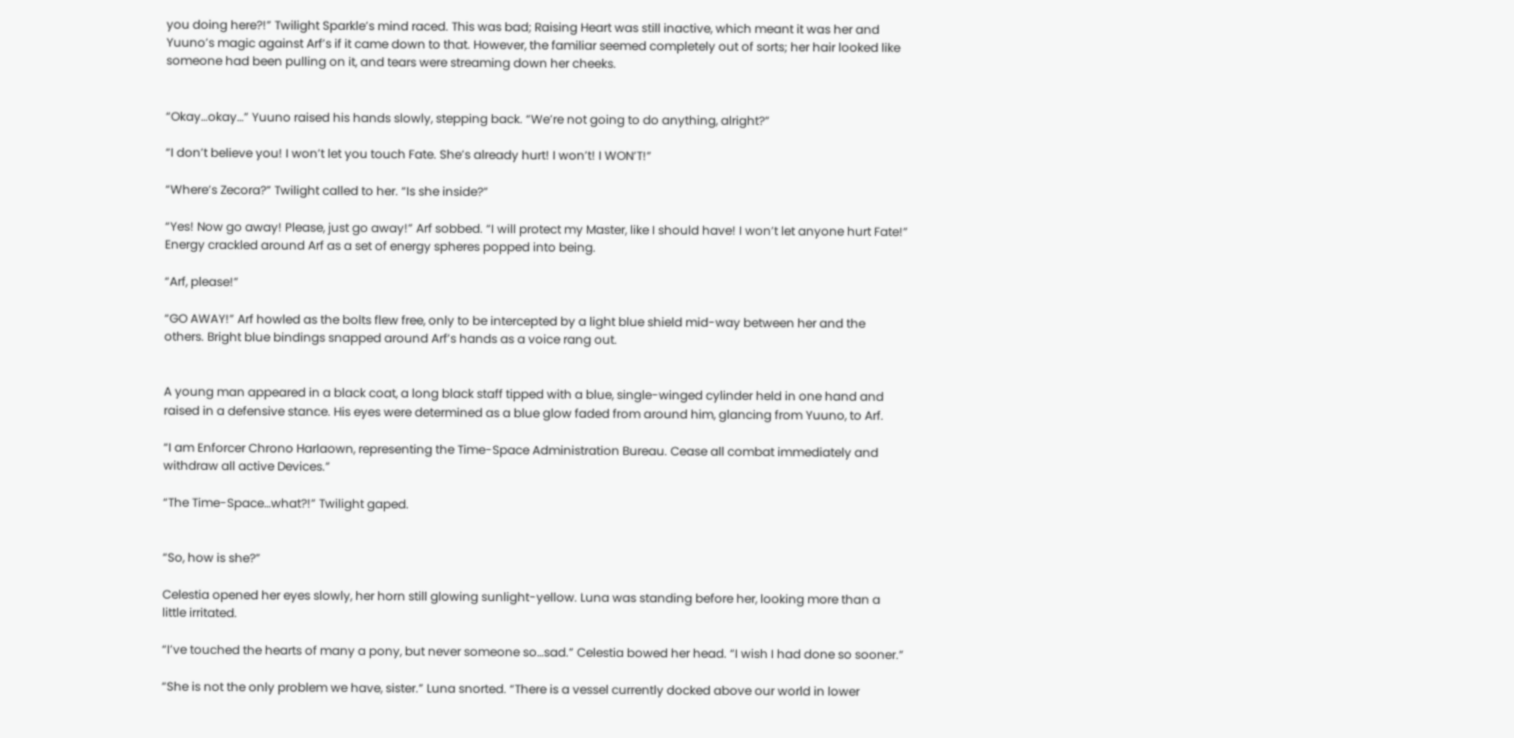you doing here?!” Twilight Sparkle’s mind raced. This was bad; Raising Heart was still inactive, which meant it was her and Yuuno’s magic against Arf’s if it came down to that. However, the familiar seemed completely out of sorts; her hair looked like someone had been pulling on it, and tears were streaming down her cheeks.


“Okay…okay…” Yuuno raised his hands slowly, stepping back. “We’re not going to do anything, alright?”

“I don’t believe you! I won’t let you touch Fate. She’s already hurt! I won’t! I WON’T!”

“Where’s Zecora?” Twilight called to her. “Is she inside?”

“Yes! Now go away! Please, just go away!” Arf sobbed. “I will protect my Master, like I should have! I won’t let anyone hurt Fate!” Energy crackled around Arf as a set of energy spheres popped into being.

“Arf, please!”

“GO AWAY!” Arf howled as the bolts flew free, only to be intercepted by a light blue shield mid-way between her and the others. Bright blue bindings snapped around Arf’s hands as a voice rang out.


A young man appeared in a black coat, a long black staff tipped with a blue, single-winged cylinder held in one hand and raised in a defensive stance. His eyes were determined as a blue glow faded from around him, glancing from Yuuno, to Arf.

“I am Enforcer Chrono Harlaown, representing the Time-Space Administration Bureau. Cease all combat immediately and withdraw all active Devices.”

“The Time-Space…what?!” Twilight gaped.


“So, how is she?”

Celestia opened her eyes slowly, her horn still glowing sunlight-yellow. Luna was standing before her, looking more than a little irritated.

“I’ve touched the hearts of many a pony, but never someone so…sad.” Celestia bowed her head. “I wish I had done so sooner.”

“She is not the only problem we have, sister.” Luna snorted. “There is a vessel currently docked above our world in lower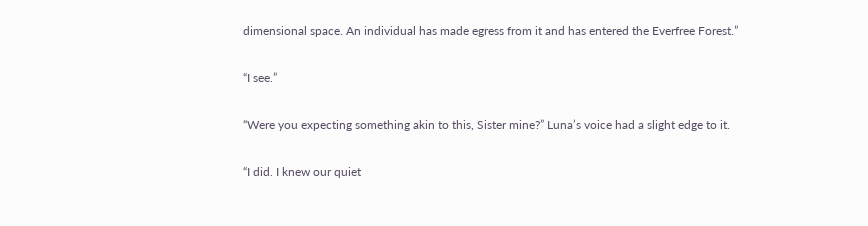dimensional space. An individual has made egress from it and has entered the Everfree Forest.”

“I see.”

“Were you expecting something akin to this, Sister mine?” Luna’s voice had a slight edge to it.

“I did. I knew our quiet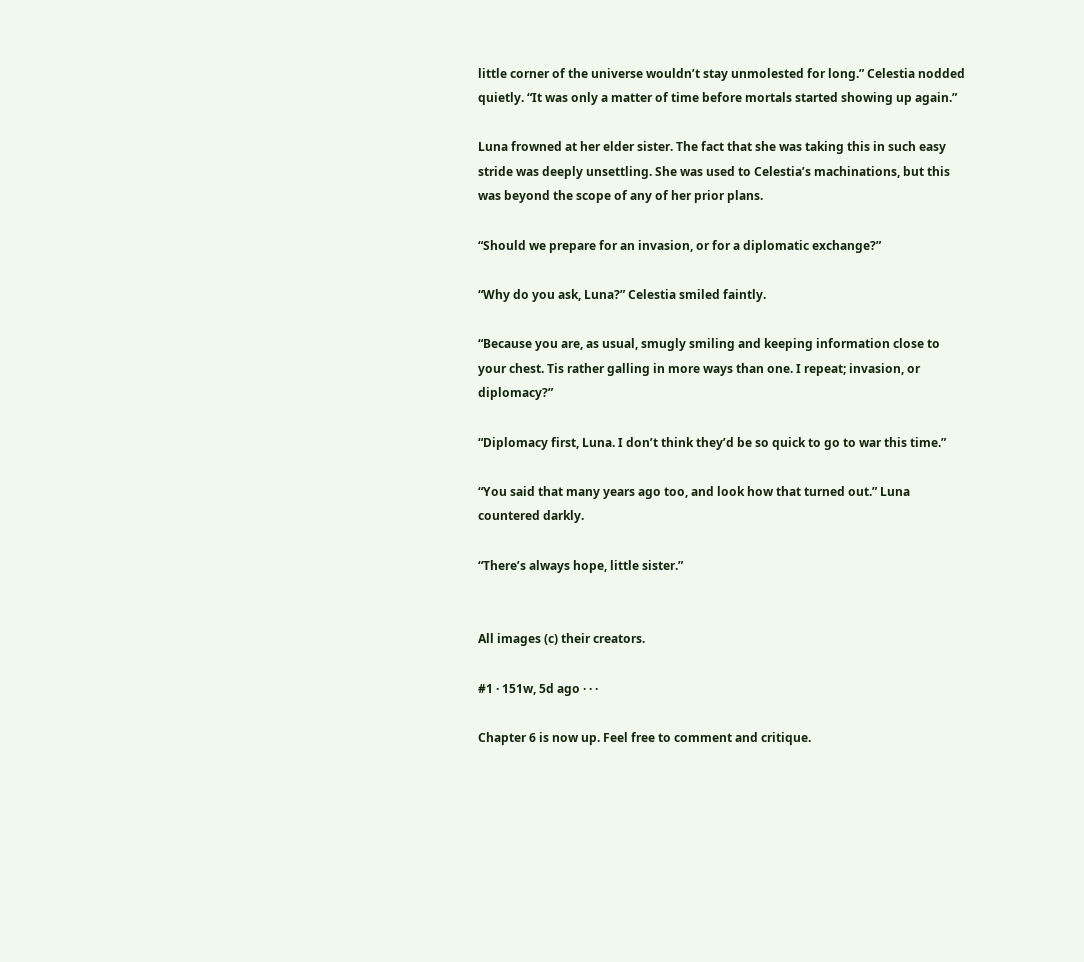little corner of the universe wouldn’t stay unmolested for long.” Celestia nodded quietly. “It was only a matter of time before mortals started showing up again.”

Luna frowned at her elder sister. The fact that she was taking this in such easy stride was deeply unsettling. She was used to Celestia’s machinations, but this was beyond the scope of any of her prior plans.

“Should we prepare for an invasion, or for a diplomatic exchange?”

“Why do you ask, Luna?” Celestia smiled faintly.

“Because you are, as usual, smugly smiling and keeping information close to your chest. Tis rather galling in more ways than one. I repeat; invasion, or diplomacy?”

“Diplomacy first, Luna. I don’t think they’d be so quick to go to war this time.”

“You said that many years ago too, and look how that turned out.” Luna countered darkly.

“There’s always hope, little sister.”


All images (c) their creators.

#1 · 151w, 5d ago · · ·

Chapter 6 is now up. Feel free to comment and critique.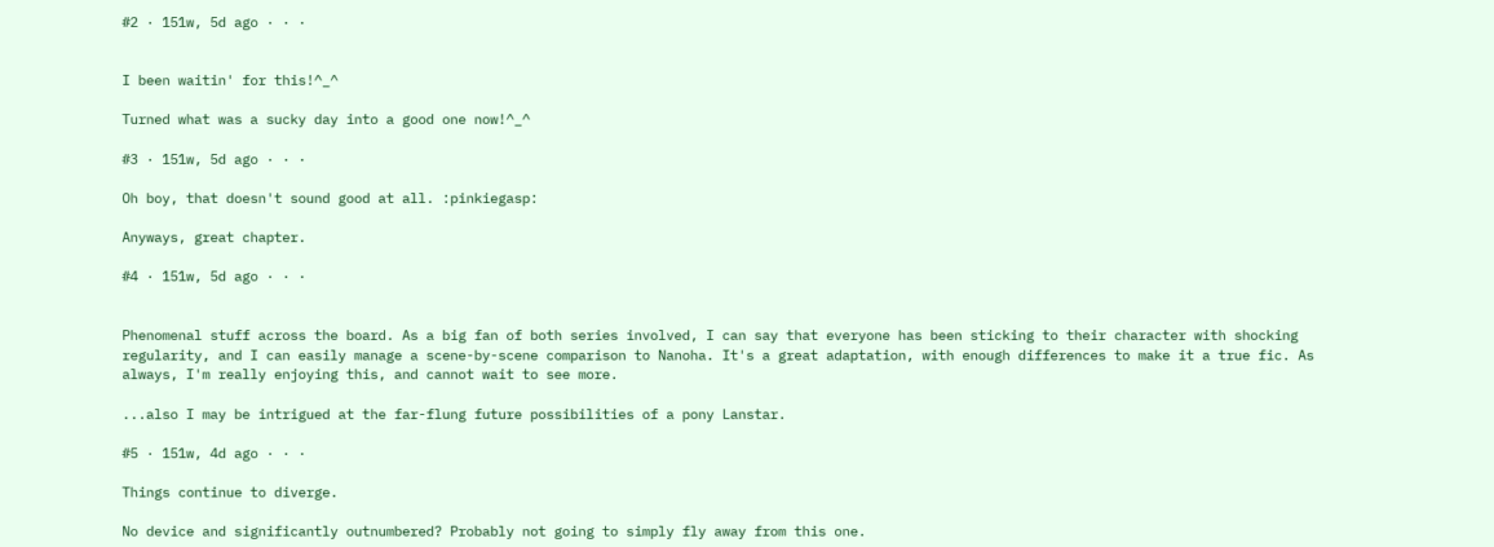#2 · 151w, 5d ago · · ·


I been waitin' for this!^_^

Turned what was a sucky day into a good one now!^_^

#3 · 151w, 5d ago · · ·

Oh boy, that doesn't sound good at all. :pinkiegasp:

Anyways, great chapter.

#4 · 151w, 5d ago · · ·


Phenomenal stuff across the board. As a big fan of both series involved, I can say that everyone has been sticking to their character with shocking regularity, and I can easily manage a scene-by-scene comparison to Nanoha. It's a great adaptation, with enough differences to make it a true fic. As always, I'm really enjoying this, and cannot wait to see more.

...also I may be intrigued at the far-flung future possibilities of a pony Lanstar.

#5 · 151w, 4d ago · · ·

Things continue to diverge.

No device and significantly outnumbered? Probably not going to simply fly away from this one.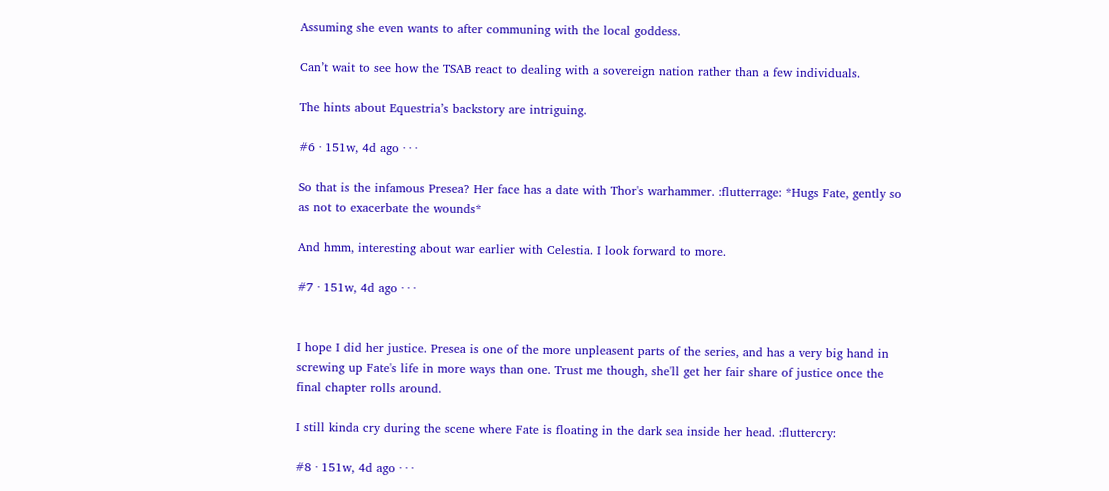Assuming she even wants to after communing with the local goddess.

Can’t wait to see how the TSAB react to dealing with a sovereign nation rather than a few individuals.

The hints about Equestria’s backstory are intriguing.

#6 · 151w, 4d ago · · ·

So that is the infamous Presea? Her face has a date with Thor's warhammer. :flutterrage: *Hugs Fate, gently so as not to exacerbate the wounds*

And hmm, interesting about war earlier with Celestia. I look forward to more.

#7 · 151w, 4d ago · · ·


I hope I did her justice. Presea is one of the more unpleasent parts of the series, and has a very big hand in screwing up Fate's life in more ways than one. Trust me though, she'll get her fair share of justice once the final chapter rolls around.

I still kinda cry during the scene where Fate is floating in the dark sea inside her head. :fluttercry:

#8 · 151w, 4d ago · · ·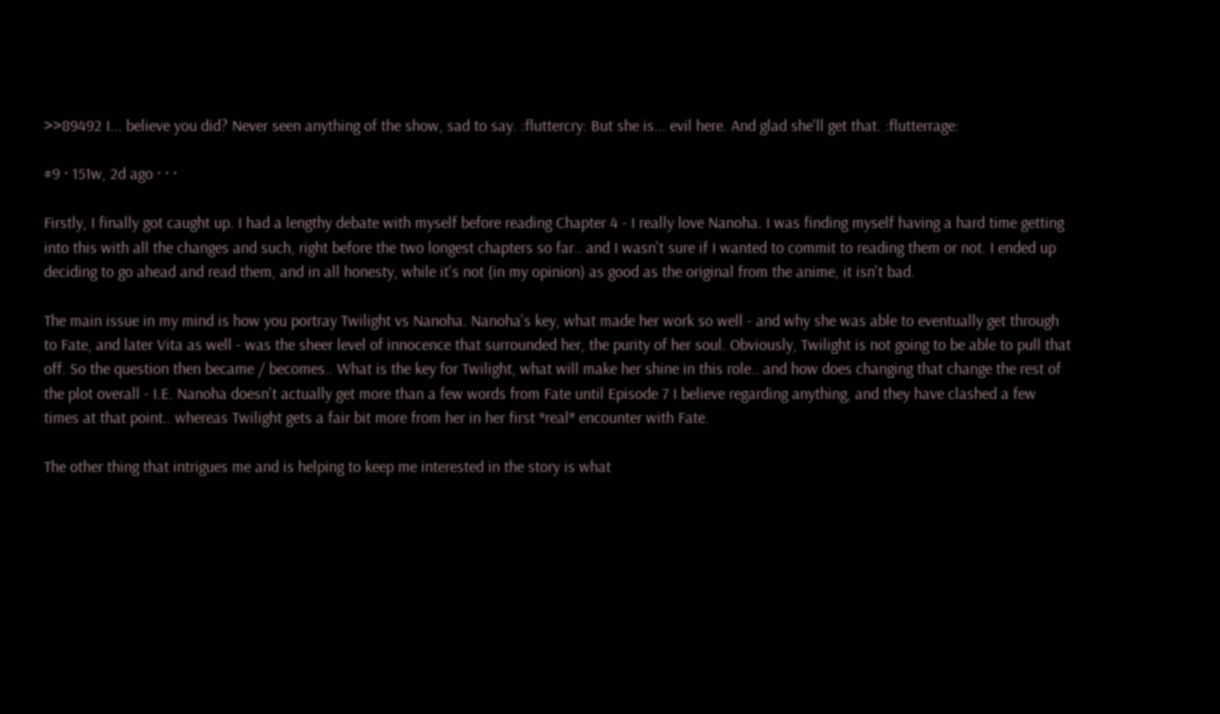>>89492 I... believe you did? Never seen anything of the show, sad to say. :fluttercry: But she is... evil here. And glad she'll get that. :flutterrage:

#9 · 151w, 2d ago · · ·

Firstly, I finally got caught up. I had a lengthy debate with myself before reading Chapter 4 - I really love Nanoha. I was finding myself having a hard time getting into this with all the changes and such, right before the two longest chapters so far.. and I wasn't sure if I wanted to commit to reading them or not. I ended up deciding to go ahead and read them, and in all honesty, while it's not (in my opinion) as good as the original from the anime, it isn't bad.

The main issue in my mind is how you portray Twilight vs Nanoha. Nanoha's key, what made her work so well - and why she was able to eventually get through to Fate, and later Vita as well - was the sheer level of innocence that surrounded her, the purity of her soul. Obviously, Twilight is not going to be able to pull that off. So the question then became / becomes.. What is the key for Twilight, what will make her shine in this role.. and how does changing that change the rest of the plot overall - I.E. Nanoha doesn't actually get more than a few words from Fate until Episode 7 I believe regarding anything, and they have clashed a few times at that point.. whereas Twilight gets a fair bit more from her in her first *real* encounter with Fate.

The other thing that intrigues me and is helping to keep me interested in the story is what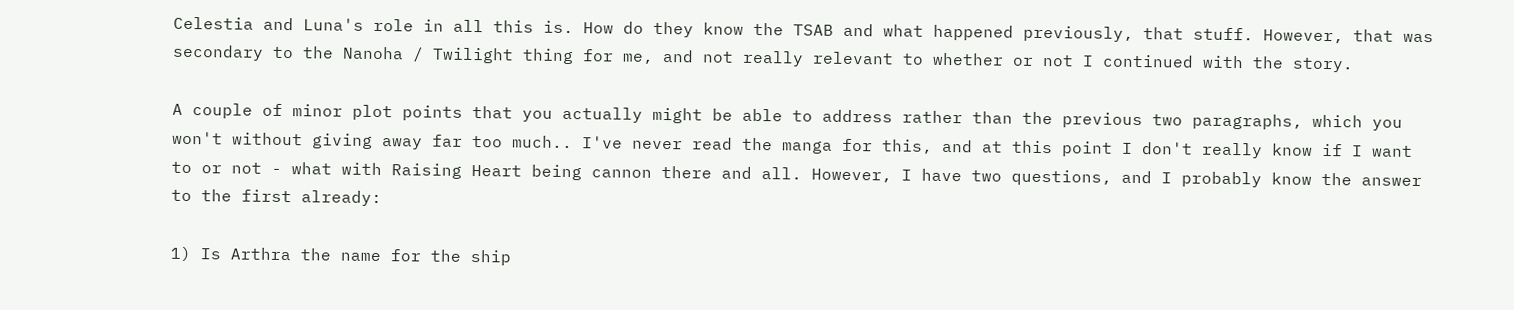Celestia and Luna's role in all this is. How do they know the TSAB and what happened previously, that stuff. However, that was secondary to the Nanoha / Twilight thing for me, and not really relevant to whether or not I continued with the story.

A couple of minor plot points that you actually might be able to address rather than the previous two paragraphs, which you won't without giving away far too much.. I've never read the manga for this, and at this point I don't really know if I want to or not - what with Raising Heart being cannon there and all. However, I have two questions, and I probably know the answer to the first already:

1) Is Arthra the name for the ship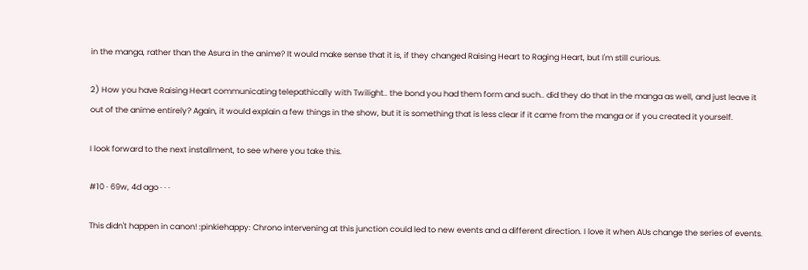in the manga, rather than the Asura in the anime? It would make sense that it is, if they changed Raising Heart to Raging Heart, but I'm still curious.

2) How you have Raising Heart communicating telepathically with Twilight.. the bond you had them form and such.. did they do that in the manga as well, and just leave it out of the anime entirely? Again, it would explain a few things in the show, but it is something that is less clear if it came from the manga or if you created it yourself.

I look forward to the next installment, to see where you take this.

#10 · 69w, 4d ago · · ·

This didn't happen in canon! :pinkiehappy: Chrono intervening at this junction could led to new events and a different direction. I love it when AUs change the series of events.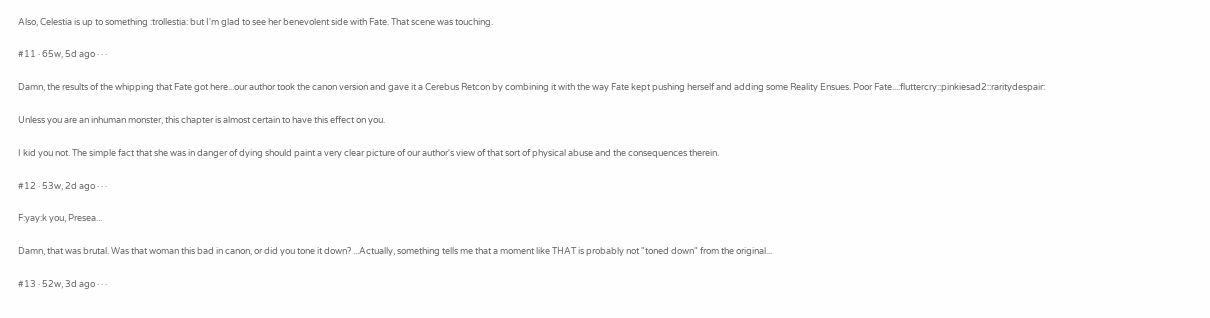Also, Celestia is up to something :trollestia: but I'm glad to see her benevolent side with Fate. That scene was touching.

#11 · 65w, 5d ago · · ·

Damn, the results of the whipping that Fate got here...our author took the canon version and gave it a Cerebus Retcon by combining it with the way Fate kept pushing herself and adding some Reality Ensues. Poor Fate...:fluttercry::pinkiesad2::raritydespair:

Unless you are an inhuman monster, this chapter is almost certain to have this effect on you.

I kid you not. The simple fact that she was in danger of dying should paint a very clear picture of our author's view of that sort of physical abuse and the consequences therein.

#12 · 53w, 2d ago · · ·

F:yay:k you, Presea...

Damn, that was brutal. Was that woman this bad in canon, or did you tone it down? ...Actually, something tells me that a moment like THAT is probably not "toned down" from the original...

#13 · 52w, 3d ago · · ·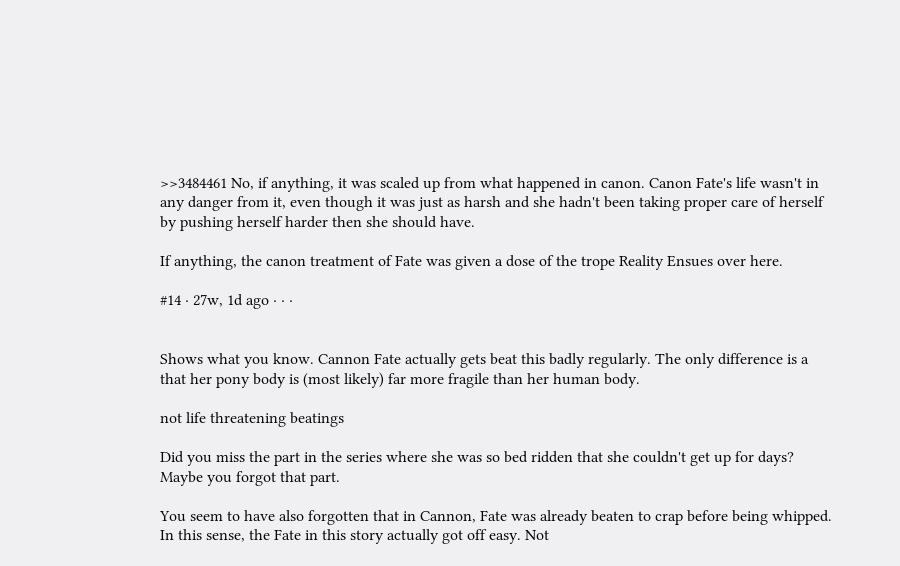>>3484461 No, if anything, it was scaled up from what happened in canon. Canon Fate's life wasn't in any danger from it, even though it was just as harsh and she hadn't been taking proper care of herself by pushing herself harder then she should have.

If anything, the canon treatment of Fate was given a dose of the trope Reality Ensues over here.

#14 · 27w, 1d ago · · ·


Shows what you know. Cannon Fate actually gets beat this badly regularly. The only difference is a that her pony body is (most likely) far more fragile than her human body.

not life threatening beatings

Did you miss the part in the series where she was so bed ridden that she couldn't get up for days?  Maybe you forgot that part.

You seem to have also forgotten that in Cannon, Fate was already beaten to crap before being whipped. In this sense, the Fate in this story actually got off easy. Not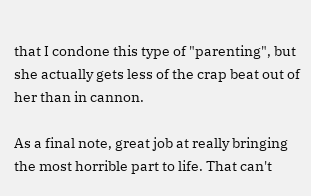that I condone this type of "parenting", but she actually gets less of the crap beat out of her than in cannon.

As a final note, great job at really bringing the most horrible part to life. That can't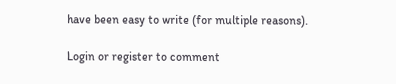have been easy to write (for multiple reasons).

Login or register to comment